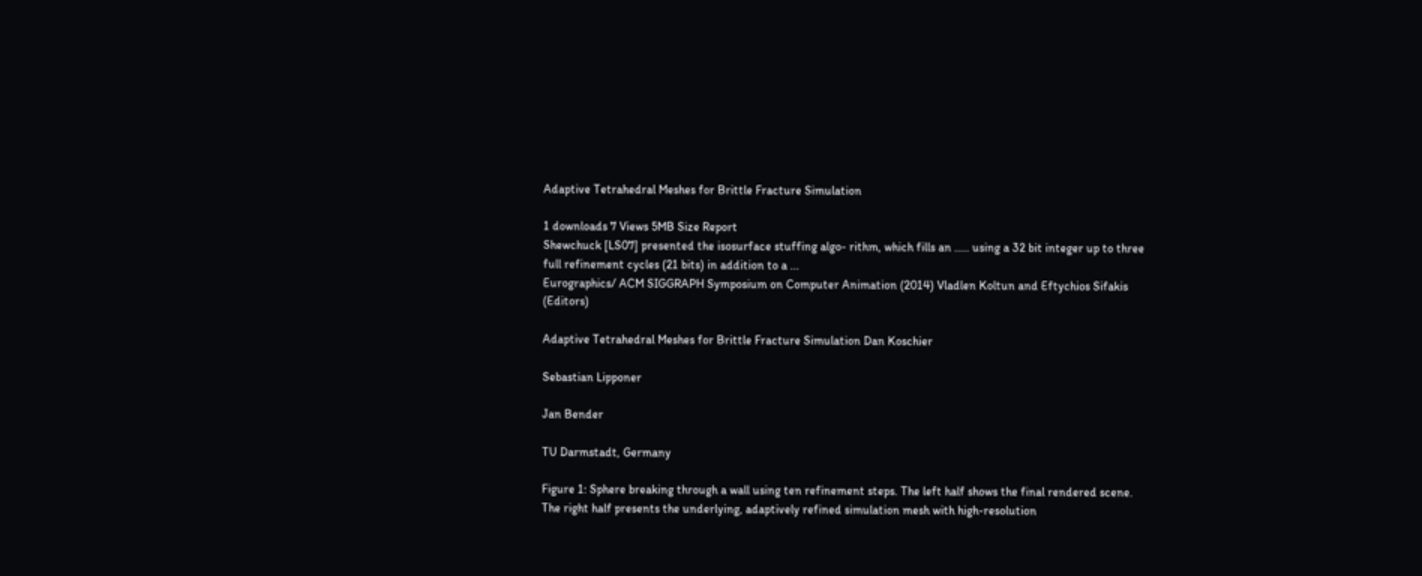Adaptive Tetrahedral Meshes for Brittle Fracture Simulation

1 downloads 7 Views 5MB Size Report
Shewchuck [LS07] presented the isosurface stuffing algo- rithm, which fills an ..... using a 32 bit integer up to three full refinement cycles (21 bits) in addition to a ...
Eurographics/ ACM SIGGRAPH Symposium on Computer Animation (2014) Vladlen Koltun and Eftychios Sifakis (Editors)

Adaptive Tetrahedral Meshes for Brittle Fracture Simulation Dan Koschier

Sebastian Lipponer

Jan Bender

TU Darmstadt, Germany

Figure 1: Sphere breaking through a wall using ten refinement steps. The left half shows the final rendered scene. The right half presents the underlying, adaptively refined simulation mesh with high-resolution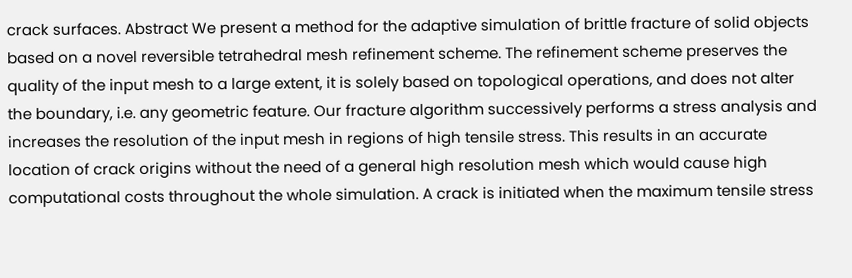crack surfaces. Abstract We present a method for the adaptive simulation of brittle fracture of solid objects based on a novel reversible tetrahedral mesh refinement scheme. The refinement scheme preserves the quality of the input mesh to a large extent, it is solely based on topological operations, and does not alter the boundary, i.e. any geometric feature. Our fracture algorithm successively performs a stress analysis and increases the resolution of the input mesh in regions of high tensile stress. This results in an accurate location of crack origins without the need of a general high resolution mesh which would cause high computational costs throughout the whole simulation. A crack is initiated when the maximum tensile stress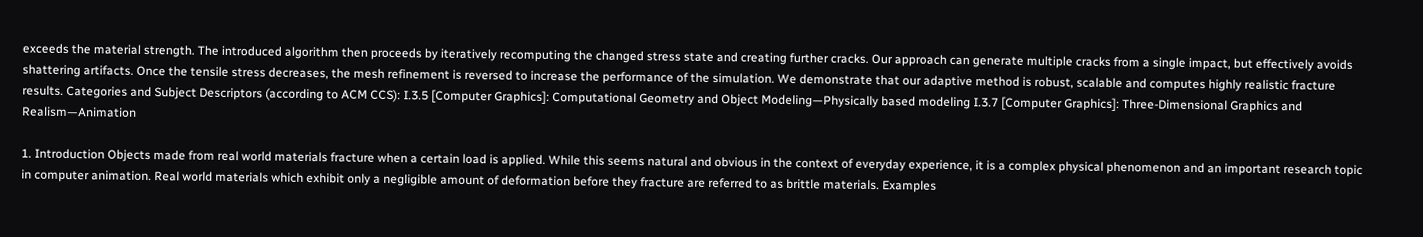exceeds the material strength. The introduced algorithm then proceeds by iteratively recomputing the changed stress state and creating further cracks. Our approach can generate multiple cracks from a single impact, but effectively avoids shattering artifacts. Once the tensile stress decreases, the mesh refinement is reversed to increase the performance of the simulation. We demonstrate that our adaptive method is robust, scalable and computes highly realistic fracture results. Categories and Subject Descriptors (according to ACM CCS): I.3.5 [Computer Graphics]: Computational Geometry and Object Modeling—Physically based modeling I.3.7 [Computer Graphics]: Three-Dimensional Graphics and Realism—Animation

1. Introduction Objects made from real world materials fracture when a certain load is applied. While this seems natural and obvious in the context of everyday experience, it is a complex physical phenomenon and an important research topic in computer animation. Real world materials which exhibit only a negligible amount of deformation before they fracture are referred to as brittle materials. Examples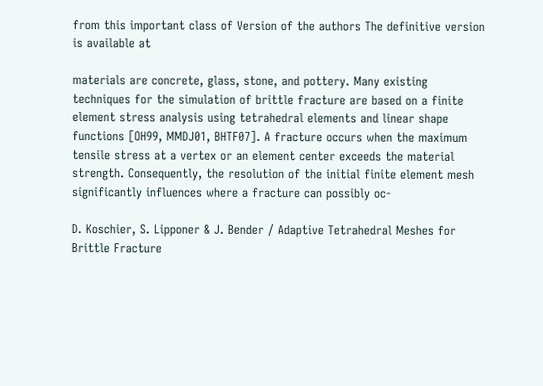from this important class of Version of the authors The definitive version is available at

materials are concrete, glass, stone, and pottery. Many existing techniques for the simulation of brittle fracture are based on a finite element stress analysis using tetrahedral elements and linear shape functions [OH99, MMDJ01, BHTF07]. A fracture occurs when the maximum tensile stress at a vertex or an element center exceeds the material strength. Consequently, the resolution of the initial finite element mesh significantly influences where a fracture can possibly oc-

D. Koschier, S. Lipponer & J. Bender / Adaptive Tetrahedral Meshes for Brittle Fracture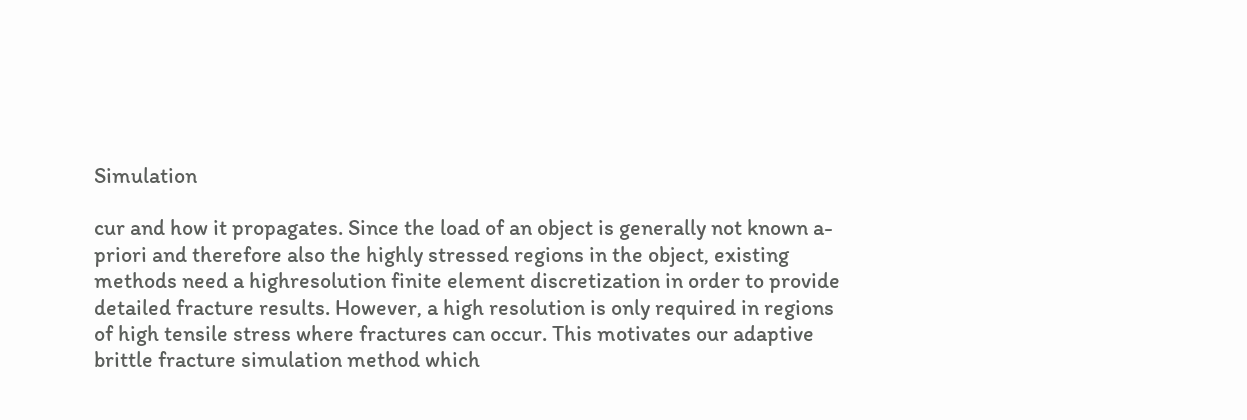Simulation

cur and how it propagates. Since the load of an object is generally not known a-priori and therefore also the highly stressed regions in the object, existing methods need a highresolution finite element discretization in order to provide detailed fracture results. However, a high resolution is only required in regions of high tensile stress where fractures can occur. This motivates our adaptive brittle fracture simulation method which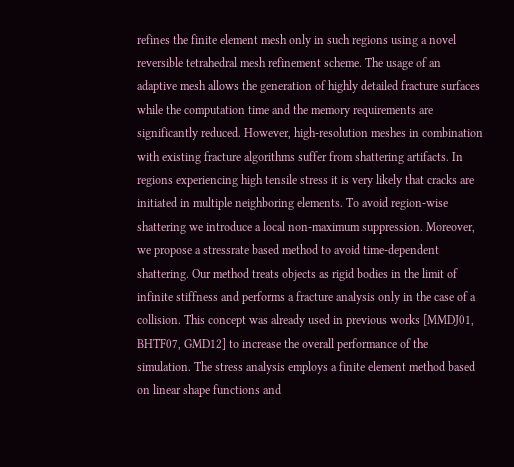refines the finite element mesh only in such regions using a novel reversible tetrahedral mesh refinement scheme. The usage of an adaptive mesh allows the generation of highly detailed fracture surfaces while the computation time and the memory requirements are significantly reduced. However, high-resolution meshes in combination with existing fracture algorithms suffer from shattering artifacts. In regions experiencing high tensile stress it is very likely that cracks are initiated in multiple neighboring elements. To avoid region-wise shattering we introduce a local non-maximum suppression. Moreover, we propose a stressrate based method to avoid time-dependent shattering. Our method treats objects as rigid bodies in the limit of infinite stiffness and performs a fracture analysis only in the case of a collision. This concept was already used in previous works [MMDJ01, BHTF07, GMD12] to increase the overall performance of the simulation. The stress analysis employs a finite element method based on linear shape functions and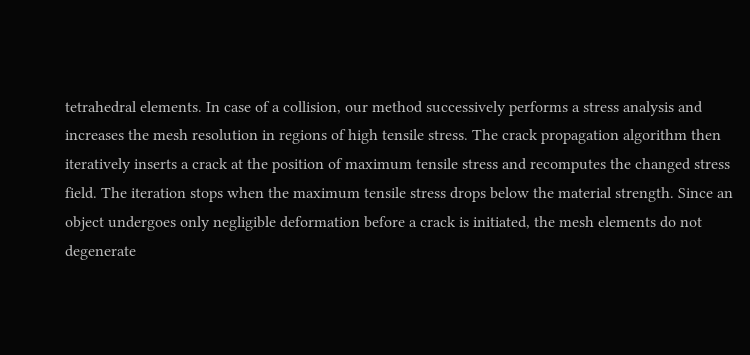tetrahedral elements. In case of a collision, our method successively performs a stress analysis and increases the mesh resolution in regions of high tensile stress. The crack propagation algorithm then iteratively inserts a crack at the position of maximum tensile stress and recomputes the changed stress field. The iteration stops when the maximum tensile stress drops below the material strength. Since an object undergoes only negligible deformation before a crack is initiated, the mesh elements do not degenerate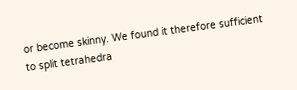or become skinny. We found it therefore sufficient to split tetrahedra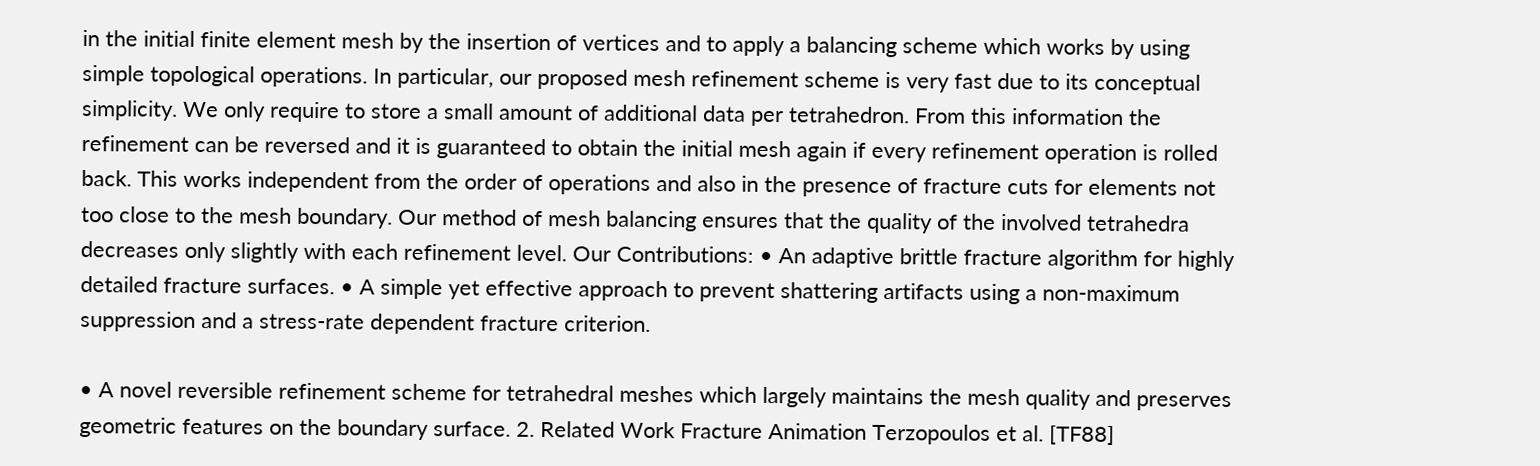in the initial finite element mesh by the insertion of vertices and to apply a balancing scheme which works by using simple topological operations. In particular, our proposed mesh refinement scheme is very fast due to its conceptual simplicity. We only require to store a small amount of additional data per tetrahedron. From this information the refinement can be reversed and it is guaranteed to obtain the initial mesh again if every refinement operation is rolled back. This works independent from the order of operations and also in the presence of fracture cuts for elements not too close to the mesh boundary. Our method of mesh balancing ensures that the quality of the involved tetrahedra decreases only slightly with each refinement level. Our Contributions: • An adaptive brittle fracture algorithm for highly detailed fracture surfaces. • A simple yet effective approach to prevent shattering artifacts using a non-maximum suppression and a stress-rate dependent fracture criterion.

• A novel reversible refinement scheme for tetrahedral meshes which largely maintains the mesh quality and preserves geometric features on the boundary surface. 2. Related Work Fracture Animation Terzopoulos et al. [TF88]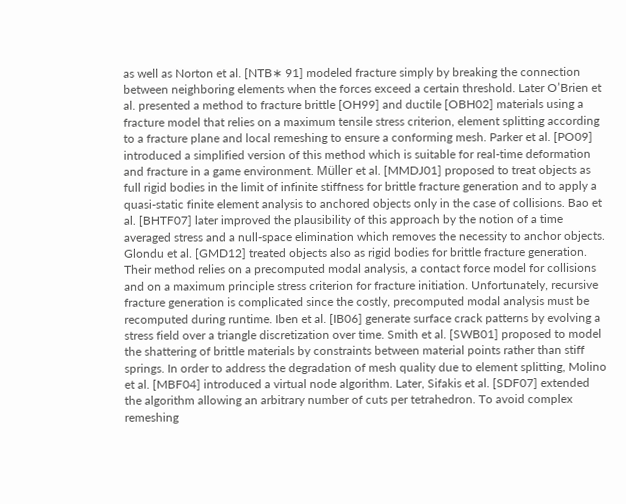as well as Norton et al. [NTB∗ 91] modeled fracture simply by breaking the connection between neighboring elements when the forces exceed a certain threshold. Later O’Brien et al. presented a method to fracture brittle [OH99] and ductile [OBH02] materials using a fracture model that relies on a maximum tensile stress criterion, element splitting according to a fracture plane and local remeshing to ensure a conforming mesh. Parker et al. [PO09] introduced a simplified version of this method which is suitable for real-time deformation and fracture in a game environment. Müller et al. [MMDJ01] proposed to treat objects as full rigid bodies in the limit of infinite stiffness for brittle fracture generation and to apply a quasi-static finite element analysis to anchored objects only in the case of collisions. Bao et al. [BHTF07] later improved the plausibility of this approach by the notion of a time averaged stress and a null-space elimination which removes the necessity to anchor objects. Glondu et al. [GMD12] treated objects also as rigid bodies for brittle fracture generation. Their method relies on a precomputed modal analysis, a contact force model for collisions and on a maximum principle stress criterion for fracture initiation. Unfortunately, recursive fracture generation is complicated since the costly, precomputed modal analysis must be recomputed during runtime. Iben et al. [IB06] generate surface crack patterns by evolving a stress field over a triangle discretization over time. Smith et al. [SWB01] proposed to model the shattering of brittle materials by constraints between material points rather than stiff springs. In order to address the degradation of mesh quality due to element splitting, Molino et al. [MBF04] introduced a virtual node algorithm. Later, Sifakis et al. [SDF07] extended the algorithm allowing an arbitrary number of cuts per tetrahedron. To avoid complex remeshing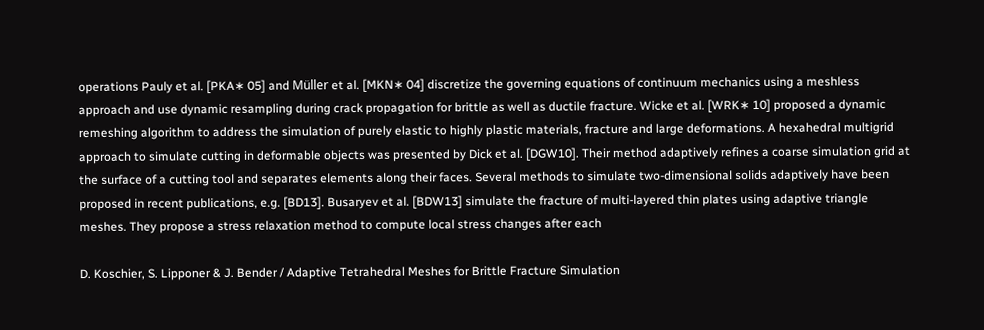operations Pauly et al. [PKA∗ 05] and Müller et al. [MKN∗ 04] discretize the governing equations of continuum mechanics using a meshless approach and use dynamic resampling during crack propagation for brittle as well as ductile fracture. Wicke et al. [WRK∗ 10] proposed a dynamic remeshing algorithm to address the simulation of purely elastic to highly plastic materials, fracture and large deformations. A hexahedral multigrid approach to simulate cutting in deformable objects was presented by Dick et al. [DGW10]. Their method adaptively refines a coarse simulation grid at the surface of a cutting tool and separates elements along their faces. Several methods to simulate two-dimensional solids adaptively have been proposed in recent publications, e.g. [BD13]. Busaryev et al. [BDW13] simulate the fracture of multi-layered thin plates using adaptive triangle meshes. They propose a stress relaxation method to compute local stress changes after each

D. Koschier, S. Lipponer & J. Bender / Adaptive Tetrahedral Meshes for Brittle Fracture Simulation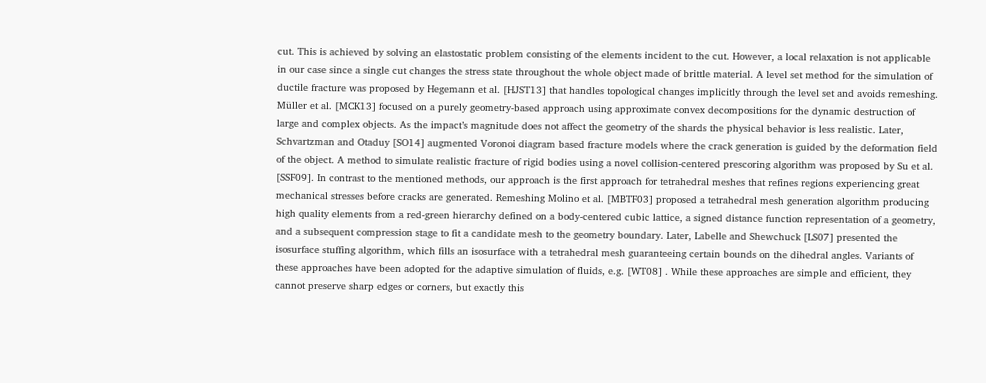cut. This is achieved by solving an elastostatic problem consisting of the elements incident to the cut. However, a local relaxation is not applicable in our case since a single cut changes the stress state throughout the whole object made of brittle material. A level set method for the simulation of ductile fracture was proposed by Hegemann et al. [HJST13] that handles topological changes implicitly through the level set and avoids remeshing. Müller et al. [MCK13] focused on a purely geometry-based approach using approximate convex decompositions for the dynamic destruction of large and complex objects. As the impact’s magnitude does not affect the geometry of the shards the physical behavior is less realistic. Later, Schvartzman and Otaduy [SO14] augmented Voronoi diagram based fracture models where the crack generation is guided by the deformation field of the object. A method to simulate realistic fracture of rigid bodies using a novel collision-centered prescoring algorithm was proposed by Su et al. [SSF09]. In contrast to the mentioned methods, our approach is the first approach for tetrahedral meshes that refines regions experiencing great mechanical stresses before cracks are generated. Remeshing Molino et al. [MBTF03] proposed a tetrahedral mesh generation algorithm producing high quality elements from a red-green hierarchy defined on a body-centered cubic lattice, a signed distance function representation of a geometry, and a subsequent compression stage to fit a candidate mesh to the geometry boundary. Later, Labelle and Shewchuck [LS07] presented the isosurface stuffing algorithm, which fills an isosurface with a tetrahedral mesh guaranteeing certain bounds on the dihedral angles. Variants of these approaches have been adopted for the adaptive simulation of fluids, e.g. [WT08] . While these approaches are simple and efficient, they cannot preserve sharp edges or corners, but exactly this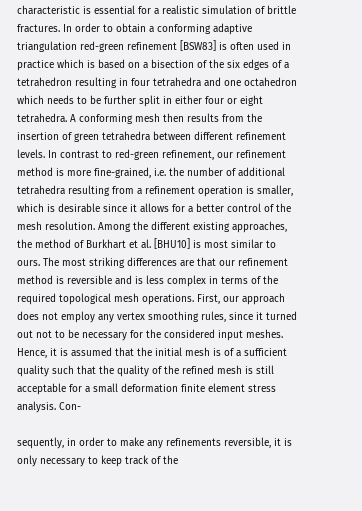characteristic is essential for a realistic simulation of brittle fractures. In order to obtain a conforming adaptive triangulation red-green refinement [BSW83] is often used in practice which is based on a bisection of the six edges of a tetrahedron resulting in four tetrahedra and one octahedron which needs to be further split in either four or eight tetrahedra. A conforming mesh then results from the insertion of green tetrahedra between different refinement levels. In contrast to red-green refinement, our refinement method is more fine-grained, i.e. the number of additional tetrahedra resulting from a refinement operation is smaller, which is desirable since it allows for a better control of the mesh resolution. Among the different existing approaches, the method of Burkhart et al. [BHU10] is most similar to ours. The most striking differences are that our refinement method is reversible and is less complex in terms of the required topological mesh operations. First, our approach does not employ any vertex smoothing rules, since it turned out not to be necessary for the considered input meshes. Hence, it is assumed that the initial mesh is of a sufficient quality such that the quality of the refined mesh is still acceptable for a small deformation finite element stress analysis. Con-

sequently, in order to make any refinements reversible, it is only necessary to keep track of the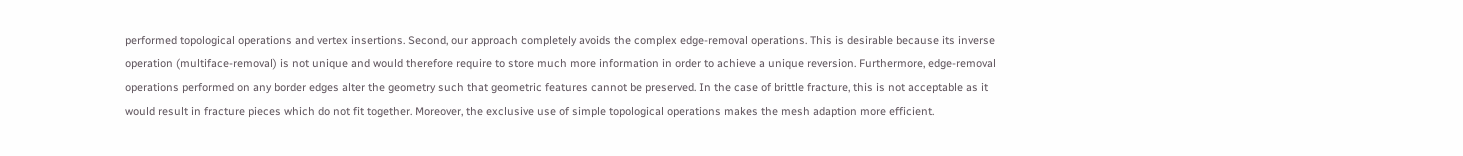performed topological operations and vertex insertions. Second, our approach completely avoids the complex edge-removal operations. This is desirable because its inverse operation (multiface-removal) is not unique and would therefore require to store much more information in order to achieve a unique reversion. Furthermore, edge-removal operations performed on any border edges alter the geometry such that geometric features cannot be preserved. In the case of brittle fracture, this is not acceptable as it would result in fracture pieces which do not fit together. Moreover, the exclusive use of simple topological operations makes the mesh adaption more efficient.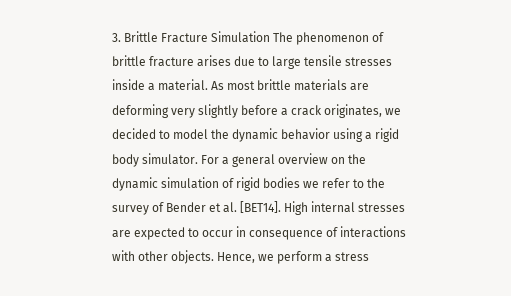3. Brittle Fracture Simulation The phenomenon of brittle fracture arises due to large tensile stresses inside a material. As most brittle materials are deforming very slightly before a crack originates, we decided to model the dynamic behavior using a rigid body simulator. For a general overview on the dynamic simulation of rigid bodies we refer to the survey of Bender et al. [BET14]. High internal stresses are expected to occur in consequence of interactions with other objects. Hence, we perform a stress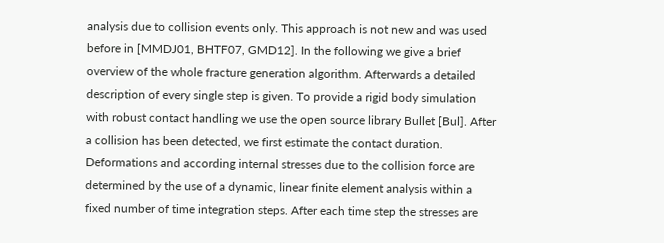analysis due to collision events only. This approach is not new and was used before in [MMDJ01, BHTF07, GMD12]. In the following we give a brief overview of the whole fracture generation algorithm. Afterwards a detailed description of every single step is given. To provide a rigid body simulation with robust contact handling we use the open source library Bullet [Bul]. After a collision has been detected, we first estimate the contact duration. Deformations and according internal stresses due to the collision force are determined by the use of a dynamic, linear finite element analysis within a fixed number of time integration steps. After each time step the stresses are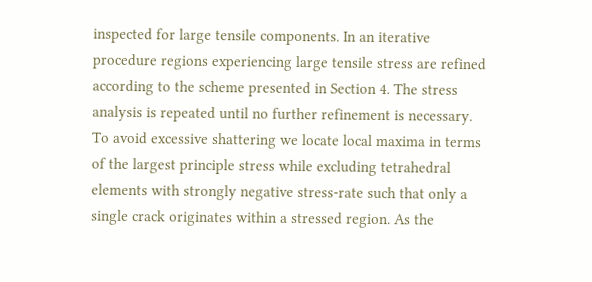inspected for large tensile components. In an iterative procedure regions experiencing large tensile stress are refined according to the scheme presented in Section 4. The stress analysis is repeated until no further refinement is necessary. To avoid excessive shattering we locate local maxima in terms of the largest principle stress while excluding tetrahedral elements with strongly negative stress-rate such that only a single crack originates within a stressed region. As the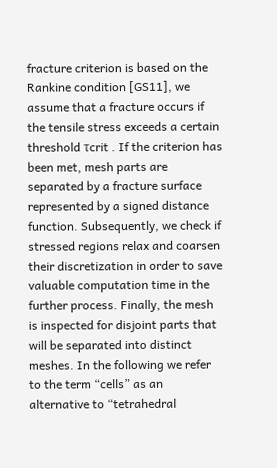fracture criterion is based on the Rankine condition [GS11], we assume that a fracture occurs if the tensile stress exceeds a certain threshold τcrit . If the criterion has been met, mesh parts are separated by a fracture surface represented by a signed distance function. Subsequently, we check if stressed regions relax and coarsen their discretization in order to save valuable computation time in the further process. Finally, the mesh is inspected for disjoint parts that will be separated into distinct meshes. In the following we refer to the term “cells” as an alternative to “tetrahedral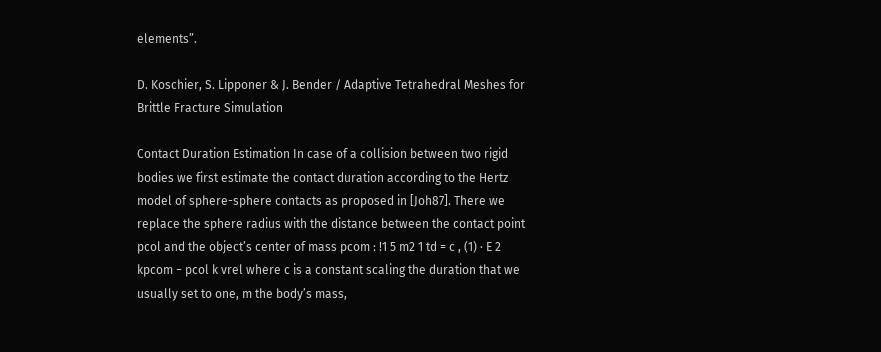elements”.

D. Koschier, S. Lipponer & J. Bender / Adaptive Tetrahedral Meshes for Brittle Fracture Simulation

Contact Duration Estimation In case of a collision between two rigid bodies we first estimate the contact duration according to the Hertz model of sphere-sphere contacts as proposed in [Joh87]. There we replace the sphere radius with the distance between the contact point pcol and the object’s center of mass pcom : !1 5 m2 1 td = c , (1) · E 2 kpcom − pcol k vrel where c is a constant scaling the duration that we usually set to one, m the body’s mass,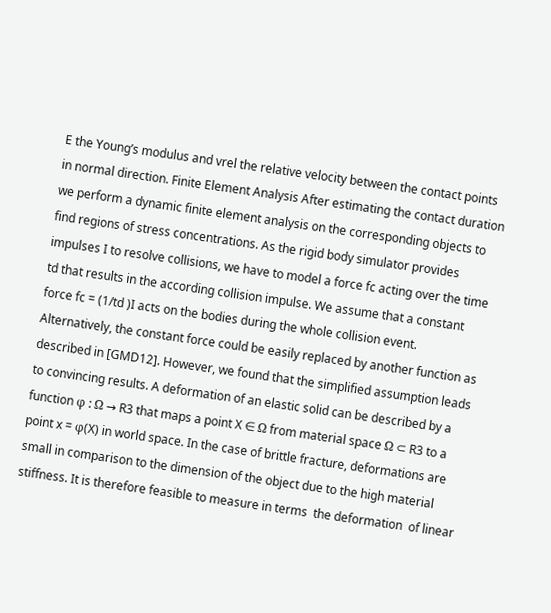E the Young’s modulus and vrel the relative velocity between the contact points in normal direction. Finite Element Analysis After estimating the contact duration we perform a dynamic finite element analysis on the corresponding objects to find regions of stress concentrations. As the rigid body simulator provides impulses I to resolve collisions, we have to model a force fc acting over the time td that results in the according collision impulse. We assume that a constant force fc = (1/td )I acts on the bodies during the whole collision event. Alternatively, the constant force could be easily replaced by another function as described in [GMD12]. However, we found that the simplified assumption leads to convincing results. A deformation of an elastic solid can be described by a function φ : Ω → R3 that maps a point X ∈ Ω from material space Ω ⊂ R3 to a point x = φ(X) in world space. In the case of brittle fracture, deformations are small in comparison to the dimension of the object due to the high material stiffness. It is therefore feasible to measure in terms  the deformation  of linear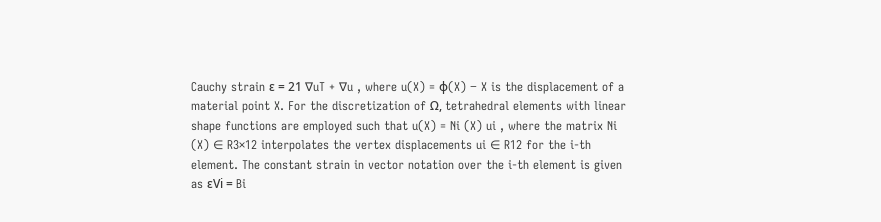Cauchy strain ε = 21 ∇uT + ∇u , where u(X) = φ(X) − X is the displacement of a material point X. For the discretization of Ω, tetrahedral elements with linear shape functions are employed such that u(X) = Ni (X) ui , where the matrix Ni (X) ∈ R3×12 interpolates the vertex displacements ui ∈ R12 for the i-th element. The constant strain in vector notation over the i-th element is given as εVi = Bi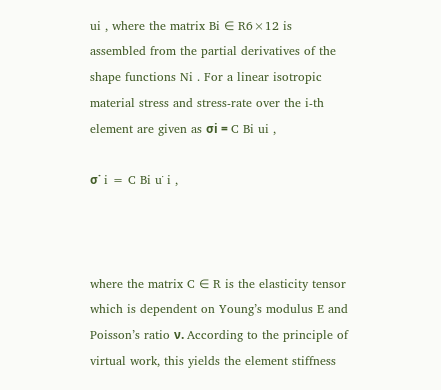ui , where the matrix Bi ∈ R6×12 is assembled from the partial derivatives of the shape functions Ni . For a linear isotropic material stress and stress-rate over the i-th element are given as σi = C Bi ui ,

σ˙ i = C Bi u˙ i ,



where the matrix C ∈ R is the elasticity tensor which is dependent on Young’s modulus E and Poisson’s ratio ν. According to the principle of virtual work, this yields the element stiffness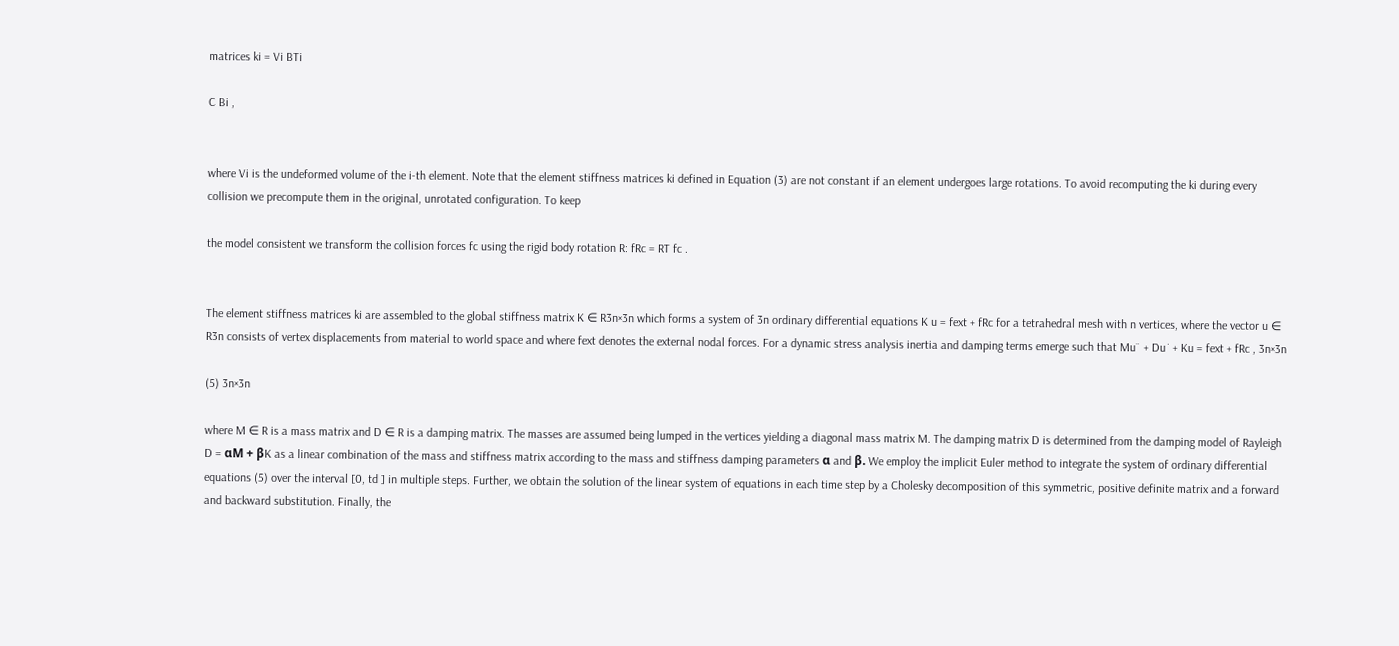matrices ki = Vi BTi

C Bi ,


where Vi is the undeformed volume of the i-th element. Note that the element stiffness matrices ki defined in Equation (3) are not constant if an element undergoes large rotations. To avoid recomputing the ki during every collision we precompute them in the original, unrotated configuration. To keep

the model consistent we transform the collision forces fc using the rigid body rotation R: fRc = RT fc .


The element stiffness matrices ki are assembled to the global stiffness matrix K ∈ R3n×3n which forms a system of 3n ordinary differential equations K u = fext + fRc for a tetrahedral mesh with n vertices, where the vector u ∈ R3n consists of vertex displacements from material to world space and where fext denotes the external nodal forces. For a dynamic stress analysis inertia and damping terms emerge such that Mu¨ + Du˙ + Ku = fext + fRc , 3n×3n

(5) 3n×3n

where M ∈ R is a mass matrix and D ∈ R is a damping matrix. The masses are assumed being lumped in the vertices yielding a diagonal mass matrix M. The damping matrix D is determined from the damping model of Rayleigh D = αM + βK as a linear combination of the mass and stiffness matrix according to the mass and stiffness damping parameters α and β. We employ the implicit Euler method to integrate the system of ordinary differential equations (5) over the interval [0, td ] in multiple steps. Further, we obtain the solution of the linear system of equations in each time step by a Cholesky decomposition of this symmetric, positive definite matrix and a forward and backward substitution. Finally, the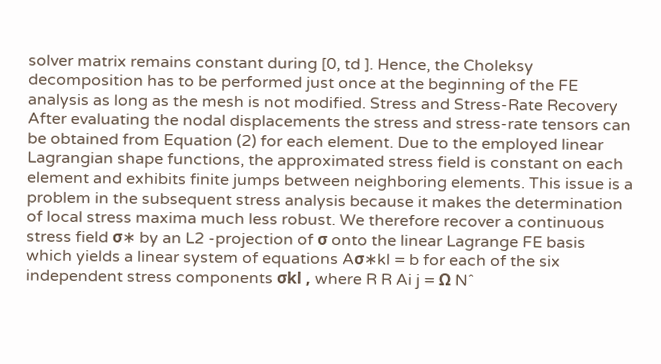solver matrix remains constant during [0, td ]. Hence, the Choleksy decomposition has to be performed just once at the beginning of the FE analysis as long as the mesh is not modified. Stress and Stress-Rate Recovery After evaluating the nodal displacements the stress and stress-rate tensors can be obtained from Equation (2) for each element. Due to the employed linear Lagrangian shape functions, the approximated stress field is constant on each element and exhibits finite jumps between neighboring elements. This issue is a problem in the subsequent stress analysis because it makes the determination of local stress maxima much less robust. We therefore recover a continuous stress field σ∗ by an L2 -projection of σ onto the linear Lagrange FE basis which yields a linear system of equations Aσ∗kl = b for each of the six independent stress components σkl , where R R Ai j = Ω Nˆ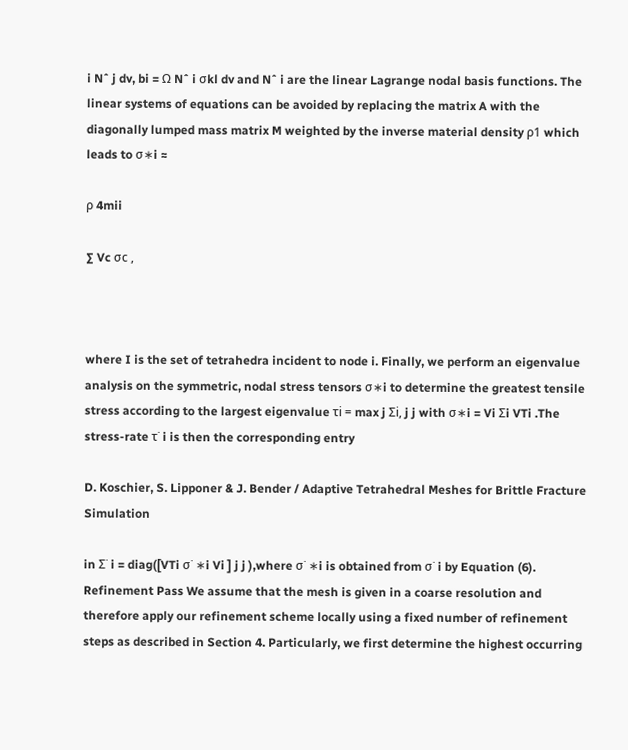i Nˆ j dv, bi = Ω Nˆ i σkl dv and Nˆ i are the linear Lagrange nodal basis functions. The linear systems of equations can be avoided by replacing the matrix A with the diagonally lumped mass matrix M weighted by the inverse material density ρ1 which leads to σ∗i ≈

ρ 4mii

∑ Vc σc ,



where I is the set of tetrahedra incident to node i. Finally, we perform an eigenvalue analysis on the symmetric, nodal stress tensors σ∗i to determine the greatest tensile stress according to the largest eigenvalue τi = max j Σi, j j with σ∗i = Vi Σi VTi .The stress-rate τ˙ i is then the corresponding entry

D. Koschier, S. Lipponer & J. Bender / Adaptive Tetrahedral Meshes for Brittle Fracture Simulation

in Σ˙ i = diag([VTi σ˙ ∗i Vi ] j j ),where σ˙ ∗i is obtained from σ˙ i by Equation (6). Refinement Pass We assume that the mesh is given in a coarse resolution and therefore apply our refinement scheme locally using a fixed number of refinement steps as described in Section 4. Particularly, we first determine the highest occurring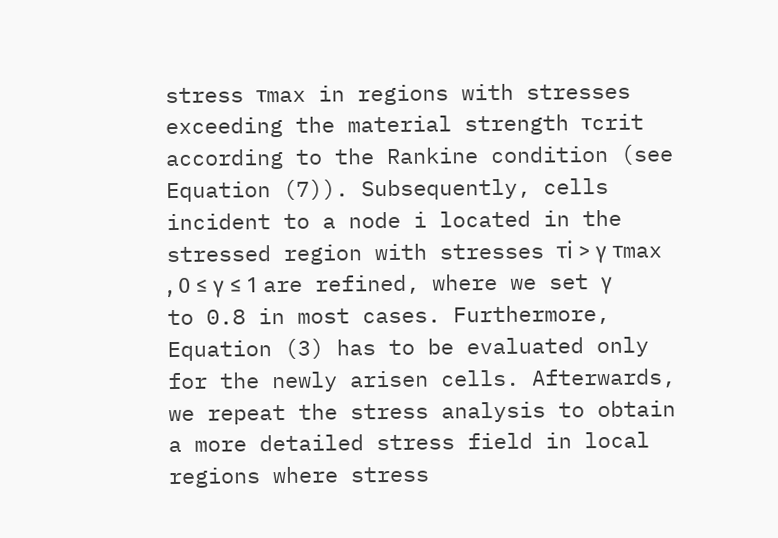stress τmax in regions with stresses exceeding the material strength τcrit according to the Rankine condition (see Equation (7)). Subsequently, cells incident to a node i located in the stressed region with stresses τi > γ τmax , 0 ≤ γ ≤ 1 are refined, where we set γ to 0.8 in most cases. Furthermore, Equation (3) has to be evaluated only for the newly arisen cells. Afterwards, we repeat the stress analysis to obtain a more detailed stress field in local regions where stress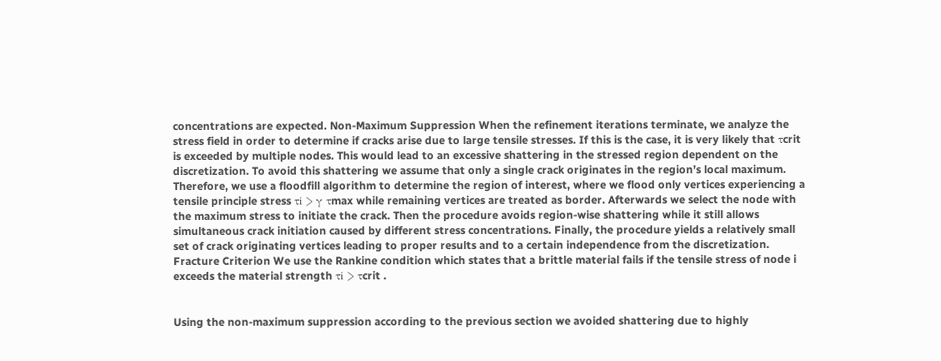concentrations are expected. Non-Maximum Suppression When the refinement iterations terminate, we analyze the stress field in order to determine if cracks arise due to large tensile stresses. If this is the case, it is very likely that τcrit is exceeded by multiple nodes. This would lead to an excessive shattering in the stressed region dependent on the discretization. To avoid this shattering we assume that only a single crack originates in the region’s local maximum. Therefore, we use a floodfill algorithm to determine the region of interest, where we flood only vertices experiencing a tensile principle stress τi > γ τmax while remaining vertices are treated as border. Afterwards we select the node with the maximum stress to initiate the crack. Then the procedure avoids region-wise shattering while it still allows simultaneous crack initiation caused by different stress concentrations. Finally, the procedure yields a relatively small set of crack originating vertices leading to proper results and to a certain independence from the discretization. Fracture Criterion We use the Rankine condition which states that a brittle material fails if the tensile stress of node i exceeds the material strength τi > τcrit .


Using the non-maximum suppression according to the previous section we avoided shattering due to highly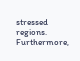stressed regions. Furthermore,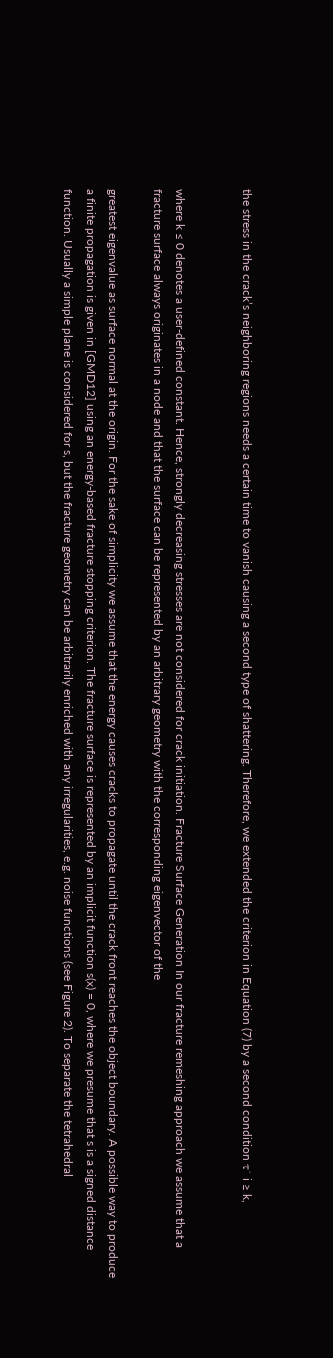the stress in the crack’s neighboring regions needs a certain time to vanish causing a second type of shattering. Therefore, we extended the criterion in Equation (7) by a second condition τ˙ i ≥ k,


where k ≤ 0 denotes a user-defined constant. Hence, strongly decreasing stresses are not considered for crack initiation. Fracture Surface Generation In our fracture remeshing approach we assume that a fracture surface always originates in a node and that the surface can be represented by an arbitrary geometry with the corresponding eigenvector of the

greatest eigenvalue as surface normal at the origin. For the sake of simplicity we assume that the energy causes cracks to propagate until the crack front reaches the object boundary. A possible way to produce a finite propagation is given in [GMD12] using an energy-based fracture stopping criterion. The fracture surface is represented by an implicit function s(x) = 0, where we presume that s is a signed distance function. Usually a simple plane is considered for s, but the fracture geometry can be arbitrarily enriched with any irregularities, e.g. noise functions (see Figure 2). To separate the tetrahedral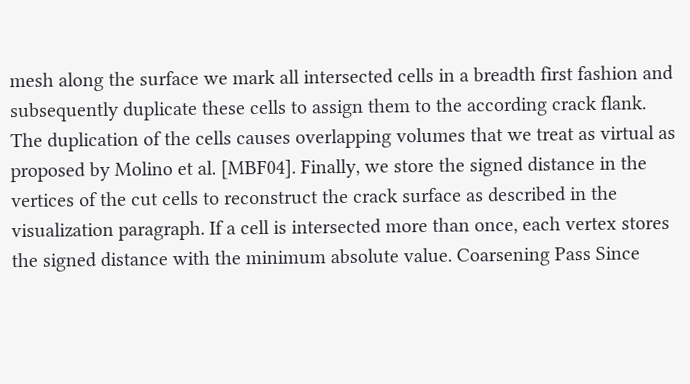mesh along the surface we mark all intersected cells in a breadth first fashion and subsequently duplicate these cells to assign them to the according crack flank. The duplication of the cells causes overlapping volumes that we treat as virtual as proposed by Molino et al. [MBF04]. Finally, we store the signed distance in the vertices of the cut cells to reconstruct the crack surface as described in the visualization paragraph. If a cell is intersected more than once, each vertex stores the signed distance with the minimum absolute value. Coarsening Pass Since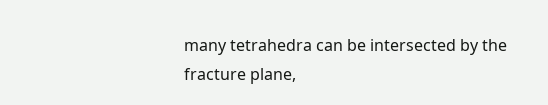many tetrahedra can be intersected by the fracture plane,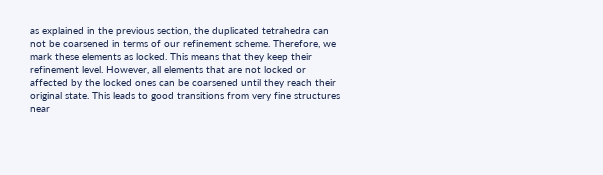as explained in the previous section, the duplicated tetrahedra can not be coarsened in terms of our refinement scheme. Therefore, we mark these elements as locked. This means that they keep their refinement level. However, all elements that are not locked or affected by the locked ones can be coarsened until they reach their original state. This leads to good transitions from very fine structures near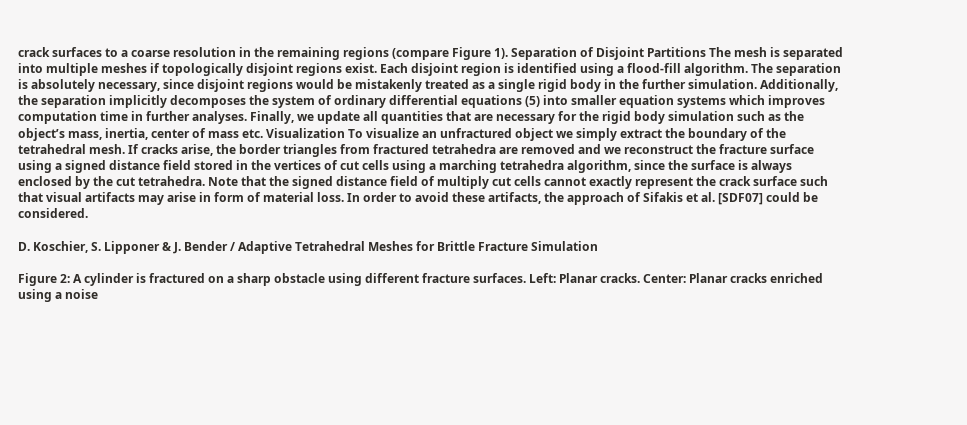crack surfaces to a coarse resolution in the remaining regions (compare Figure 1). Separation of Disjoint Partitions The mesh is separated into multiple meshes if topologically disjoint regions exist. Each disjoint region is identified using a flood-fill algorithm. The separation is absolutely necessary, since disjoint regions would be mistakenly treated as a single rigid body in the further simulation. Additionally, the separation implicitly decomposes the system of ordinary differential equations (5) into smaller equation systems which improves computation time in further analyses. Finally, we update all quantities that are necessary for the rigid body simulation such as the object’s mass, inertia, center of mass etc. Visualization To visualize an unfractured object we simply extract the boundary of the tetrahedral mesh. If cracks arise, the border triangles from fractured tetrahedra are removed and we reconstruct the fracture surface using a signed distance field stored in the vertices of cut cells using a marching tetrahedra algorithm, since the surface is always enclosed by the cut tetrahedra. Note that the signed distance field of multiply cut cells cannot exactly represent the crack surface such that visual artifacts may arise in form of material loss. In order to avoid these artifacts, the approach of Sifakis et al. [SDF07] could be considered.

D. Koschier, S. Lipponer & J. Bender / Adaptive Tetrahedral Meshes for Brittle Fracture Simulation

Figure 2: A cylinder is fractured on a sharp obstacle using different fracture surfaces. Left: Planar cracks. Center: Planar cracks enriched using a noise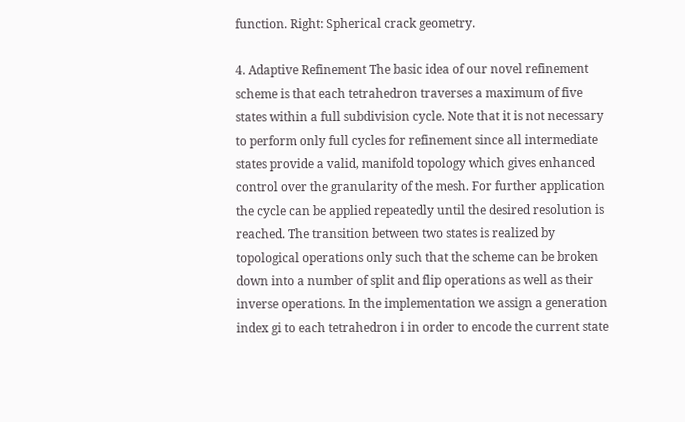function. Right: Spherical crack geometry.

4. Adaptive Refinement The basic idea of our novel refinement scheme is that each tetrahedron traverses a maximum of five states within a full subdivision cycle. Note that it is not necessary to perform only full cycles for refinement since all intermediate states provide a valid, manifold topology which gives enhanced control over the granularity of the mesh. For further application the cycle can be applied repeatedly until the desired resolution is reached. The transition between two states is realized by topological operations only such that the scheme can be broken down into a number of split and flip operations as well as their inverse operations. In the implementation we assign a generation index gi to each tetrahedron i in order to encode the current state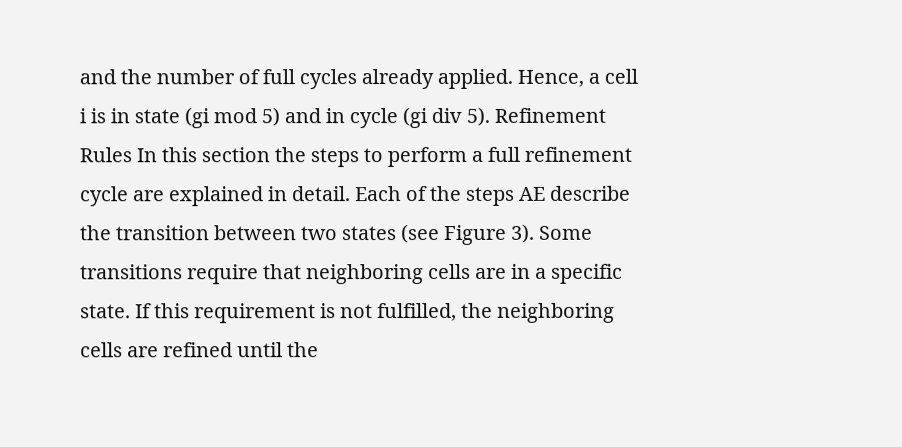and the number of full cycles already applied. Hence, a cell i is in state (gi mod 5) and in cycle (gi div 5). Refinement Rules In this section the steps to perform a full refinement cycle are explained in detail. Each of the steps AE describe the transition between two states (see Figure 3). Some transitions require that neighboring cells are in a specific state. If this requirement is not fulfilled, the neighboring cells are refined until the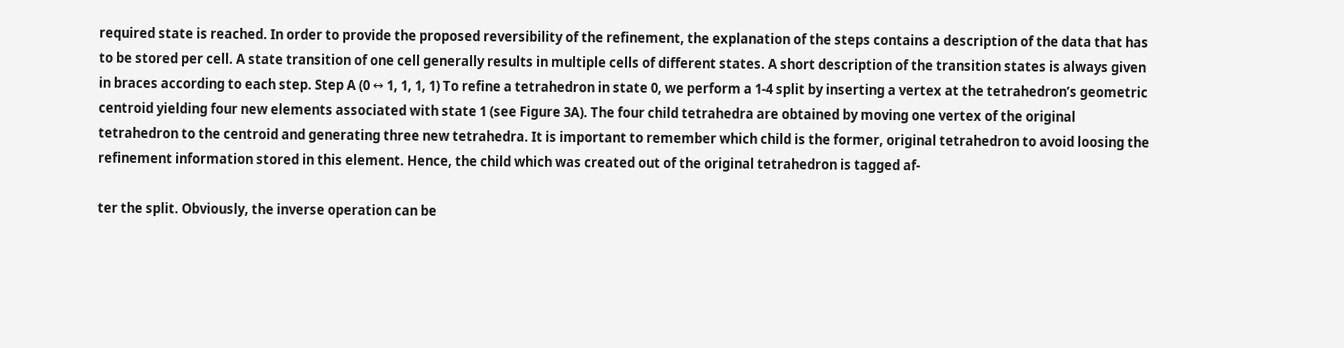required state is reached. In order to provide the proposed reversibility of the refinement, the explanation of the steps contains a description of the data that has to be stored per cell. A state transition of one cell generally results in multiple cells of different states. A short description of the transition states is always given in braces according to each step. Step A (0 ↔ 1, 1, 1, 1) To refine a tetrahedron in state 0, we perform a 1-4 split by inserting a vertex at the tetrahedron’s geometric centroid yielding four new elements associated with state 1 (see Figure 3A). The four child tetrahedra are obtained by moving one vertex of the original tetrahedron to the centroid and generating three new tetrahedra. It is important to remember which child is the former, original tetrahedron to avoid loosing the refinement information stored in this element. Hence, the child which was created out of the original tetrahedron is tagged af-

ter the split. Obviously, the inverse operation can be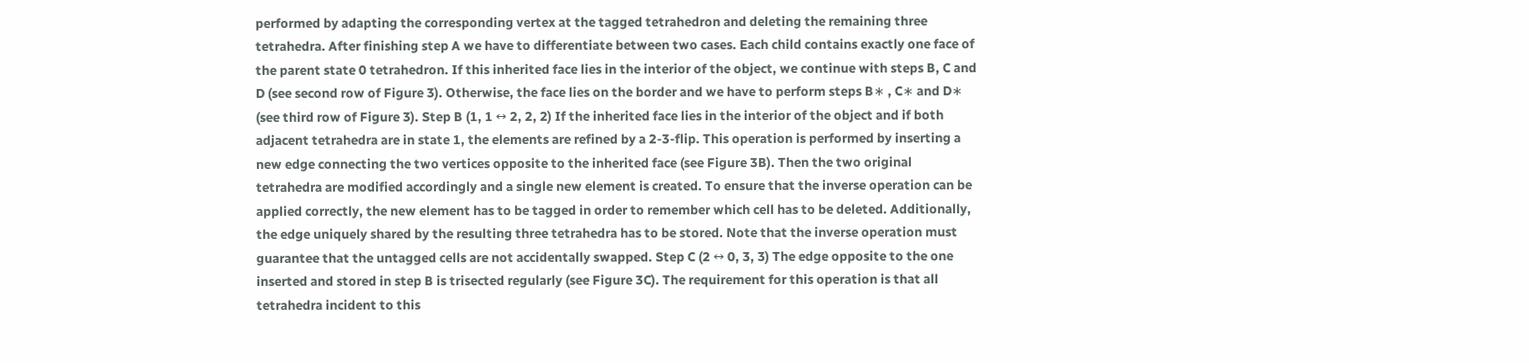performed by adapting the corresponding vertex at the tagged tetrahedron and deleting the remaining three tetrahedra. After finishing step A we have to differentiate between two cases. Each child contains exactly one face of the parent state 0 tetrahedron. If this inherited face lies in the interior of the object, we continue with steps B, C and D (see second row of Figure 3). Otherwise, the face lies on the border and we have to perform steps B∗ , C∗ and D∗ (see third row of Figure 3). Step B (1, 1 ↔ 2, 2, 2) If the inherited face lies in the interior of the object and if both adjacent tetrahedra are in state 1, the elements are refined by a 2-3-flip. This operation is performed by inserting a new edge connecting the two vertices opposite to the inherited face (see Figure 3B). Then the two original tetrahedra are modified accordingly and a single new element is created. To ensure that the inverse operation can be applied correctly, the new element has to be tagged in order to remember which cell has to be deleted. Additionally, the edge uniquely shared by the resulting three tetrahedra has to be stored. Note that the inverse operation must guarantee that the untagged cells are not accidentally swapped. Step C (2 ↔ 0, 3, 3) The edge opposite to the one inserted and stored in step B is trisected regularly (see Figure 3C). The requirement for this operation is that all tetrahedra incident to this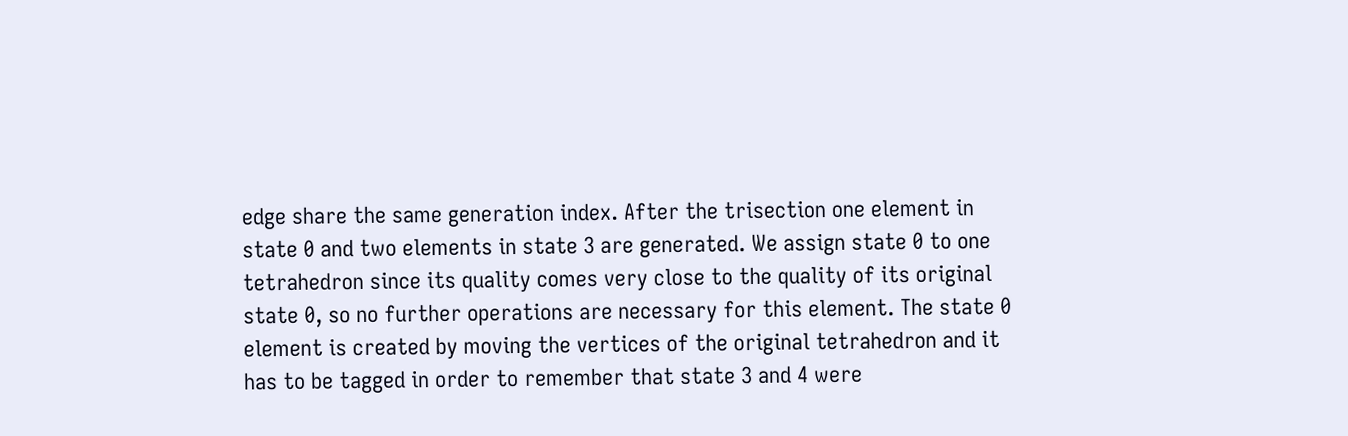edge share the same generation index. After the trisection one element in state 0 and two elements in state 3 are generated. We assign state 0 to one tetrahedron since its quality comes very close to the quality of its original state 0, so no further operations are necessary for this element. The state 0 element is created by moving the vertices of the original tetrahedron and it has to be tagged in order to remember that state 3 and 4 were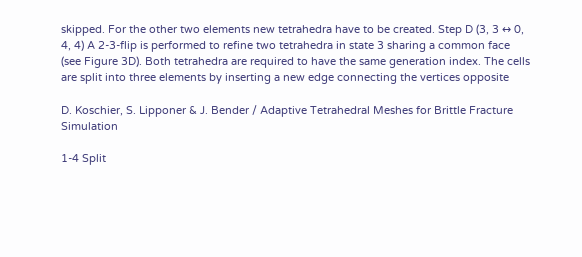skipped. For the other two elements new tetrahedra have to be created. Step D (3, 3 ↔ 0, 4, 4) A 2-3-flip is performed to refine two tetrahedra in state 3 sharing a common face (see Figure 3D). Both tetrahedra are required to have the same generation index. The cells are split into three elements by inserting a new edge connecting the vertices opposite

D. Koschier, S. Lipponer & J. Bender / Adaptive Tetrahedral Meshes for Brittle Fracture Simulation

1-4 Split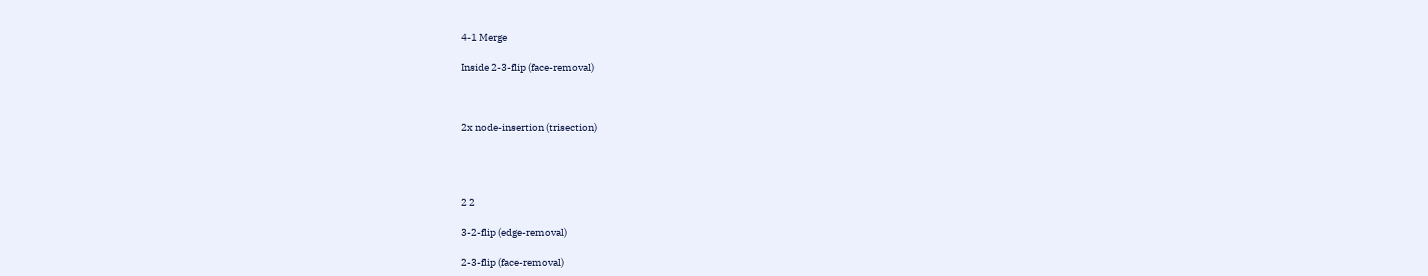4-1 Merge

Inside 2-3-flip (face-removal)



2x node-insertion (trisection)




2 2

3-2-flip (edge-removal)

2-3-flip (face-removal)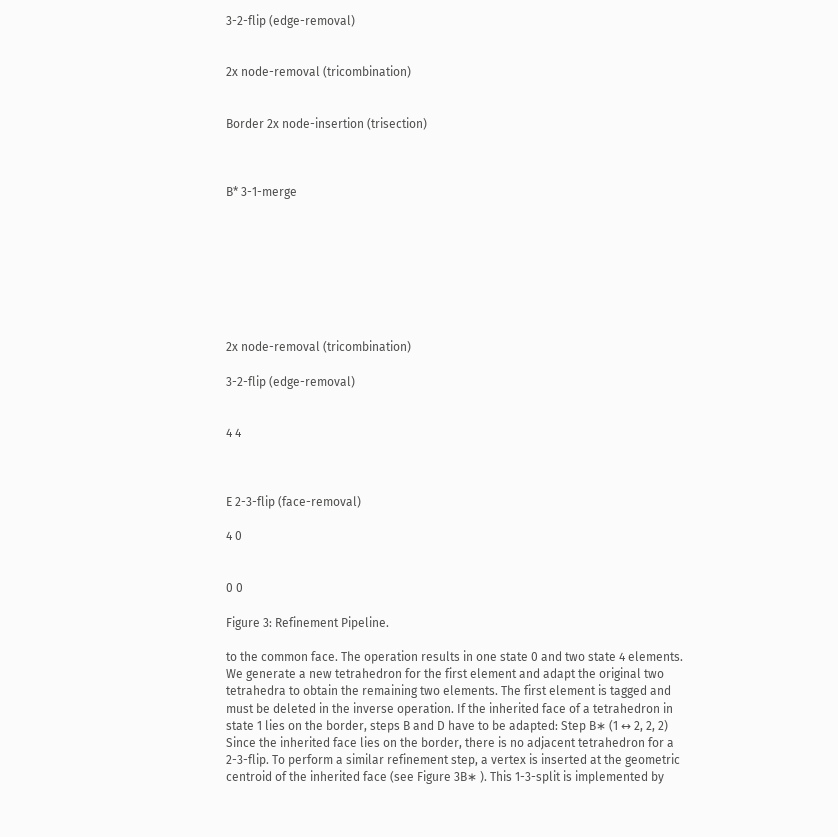3-2-flip (edge-removal)


2x node-removal (tricombination)


Border 2x node-insertion (trisection)



B* 3-1-merge








2x node-removal (tricombination)

3-2-flip (edge-removal)


4 4



E 2-3-flip (face-removal)

4 0


0 0

Figure 3: Refinement Pipeline.

to the common face. The operation results in one state 0 and two state 4 elements. We generate a new tetrahedron for the first element and adapt the original two tetrahedra to obtain the remaining two elements. The first element is tagged and must be deleted in the inverse operation. If the inherited face of a tetrahedron in state 1 lies on the border, steps B and D have to be adapted: Step B∗ (1 ↔ 2, 2, 2) Since the inherited face lies on the border, there is no adjacent tetrahedron for a 2-3-flip. To perform a similar refinement step, a vertex is inserted at the geometric centroid of the inherited face (see Figure 3B∗ ). This 1-3-split is implemented by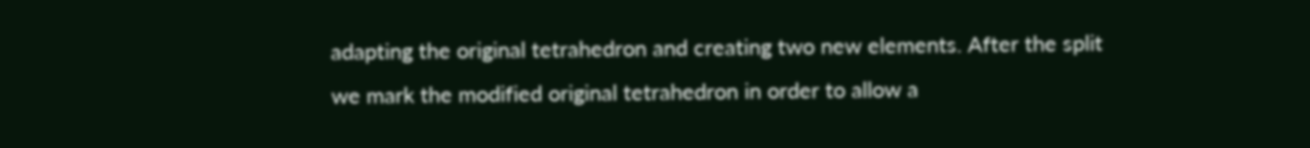adapting the original tetrahedron and creating two new elements. After the split we mark the modified original tetrahedron in order to allow a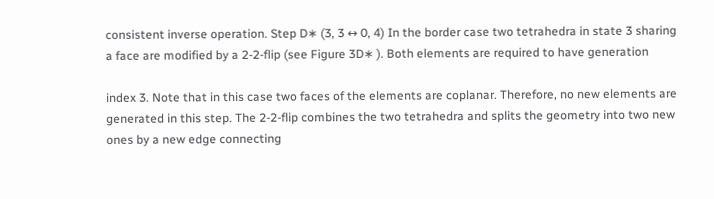consistent inverse operation. Step D∗ (3, 3 ↔ 0, 4) In the border case two tetrahedra in state 3 sharing a face are modified by a 2-2-flip (see Figure 3D∗ ). Both elements are required to have generation

index 3. Note that in this case two faces of the elements are coplanar. Therefore, no new elements are generated in this step. The 2-2-flip combines the two tetrahedra and splits the geometry into two new ones by a new edge connecting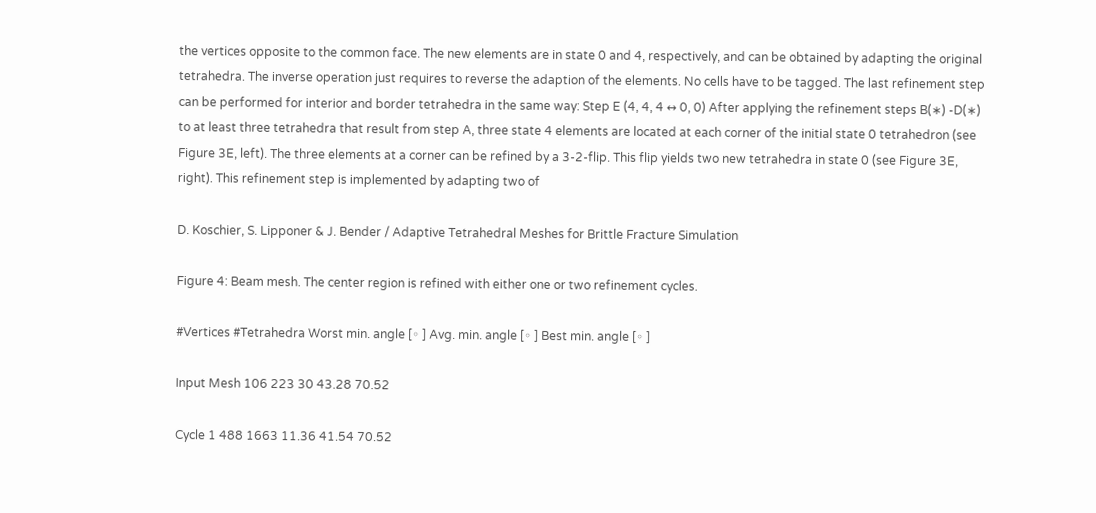the vertices opposite to the common face. The new elements are in state 0 and 4, respectively, and can be obtained by adapting the original tetrahedra. The inverse operation just requires to reverse the adaption of the elements. No cells have to be tagged. The last refinement step can be performed for interior and border tetrahedra in the same way: Step E (4, 4, 4 ↔ 0, 0) After applying the refinement steps B(∗) -D(∗) to at least three tetrahedra that result from step A, three state 4 elements are located at each corner of the initial state 0 tetrahedron (see Figure 3E, left). The three elements at a corner can be refined by a 3-2-flip. This flip yields two new tetrahedra in state 0 (see Figure 3E, right). This refinement step is implemented by adapting two of

D. Koschier, S. Lipponer & J. Bender / Adaptive Tetrahedral Meshes for Brittle Fracture Simulation

Figure 4: Beam mesh. The center region is refined with either one or two refinement cycles.

#Vertices #Tetrahedra Worst min. angle [◦ ] Avg. min. angle [◦ ] Best min. angle [◦ ]

Input Mesh 106 223 30 43.28 70.52

Cycle 1 488 1663 11.36 41.54 70.52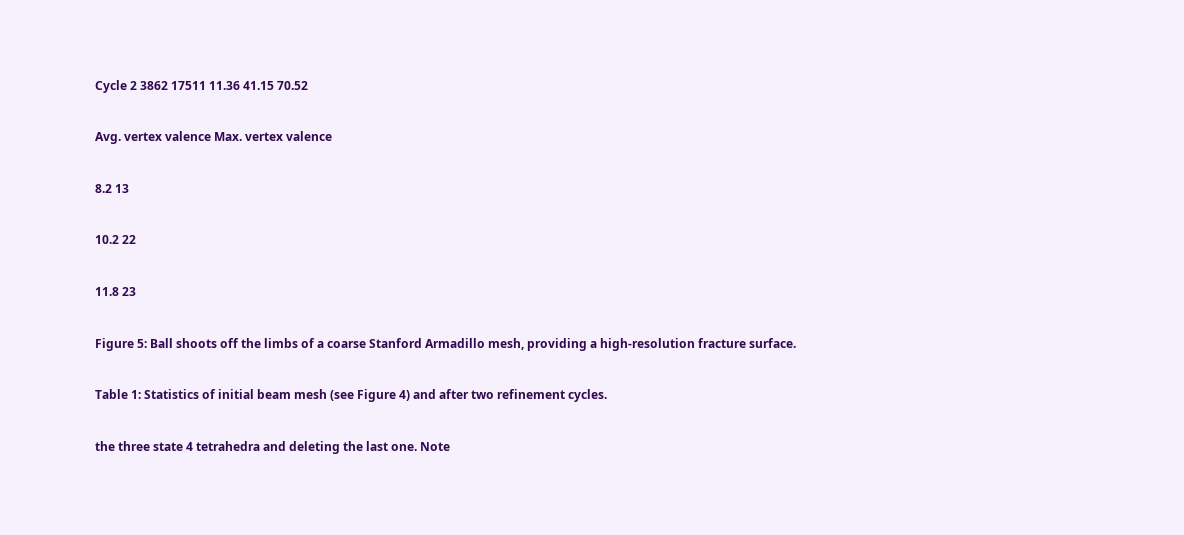Cycle 2 3862 17511 11.36 41.15 70.52

Avg. vertex valence Max. vertex valence

8.2 13

10.2 22

11.8 23

Figure 5: Ball shoots off the limbs of a coarse Stanford Armadillo mesh, providing a high-resolution fracture surface.

Table 1: Statistics of initial beam mesh (see Figure 4) and after two refinement cycles.

the three state 4 tetrahedra and deleting the last one. Note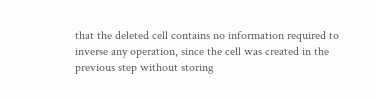that the deleted cell contains no information required to inverse any operation, since the cell was created in the previous step without storing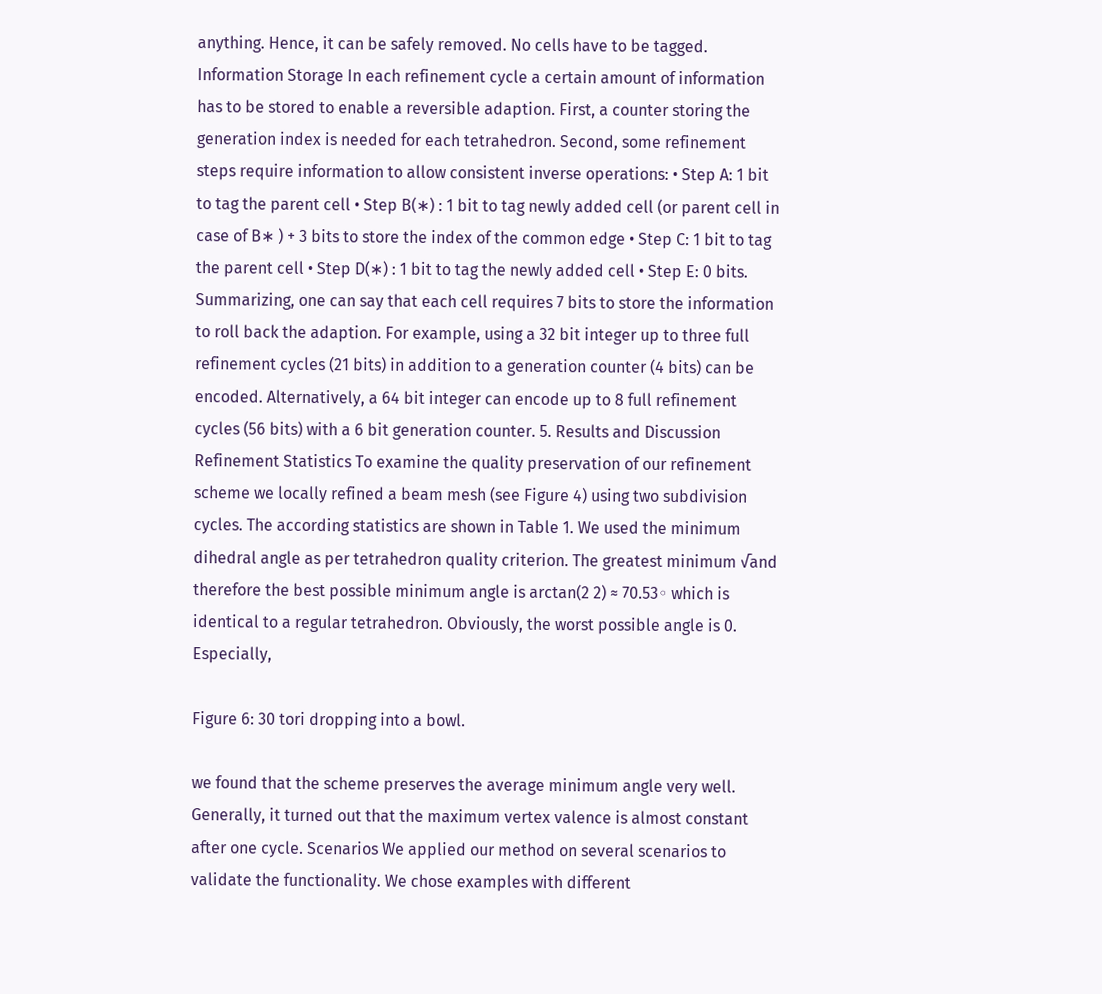anything. Hence, it can be safely removed. No cells have to be tagged. Information Storage In each refinement cycle a certain amount of information has to be stored to enable a reversible adaption. First, a counter storing the generation index is needed for each tetrahedron. Second, some refinement steps require information to allow consistent inverse operations: • Step A: 1 bit to tag the parent cell • Step B(∗) : 1 bit to tag newly added cell (or parent cell in case of B∗ ) + 3 bits to store the index of the common edge • Step C: 1 bit to tag the parent cell • Step D(∗) : 1 bit to tag the newly added cell • Step E: 0 bits. Summarizing, one can say that each cell requires 7 bits to store the information to roll back the adaption. For example, using a 32 bit integer up to three full refinement cycles (21 bits) in addition to a generation counter (4 bits) can be encoded. Alternatively, a 64 bit integer can encode up to 8 full refinement cycles (56 bits) with a 6 bit generation counter. 5. Results and Discussion Refinement Statistics To examine the quality preservation of our refinement scheme we locally refined a beam mesh (see Figure 4) using two subdivision cycles. The according statistics are shown in Table 1. We used the minimum dihedral angle as per tetrahedron quality criterion. The greatest minimum √and therefore the best possible minimum angle is arctan(2 2) ≈ 70.53◦ which is identical to a regular tetrahedron. Obviously, the worst possible angle is 0. Especially,

Figure 6: 30 tori dropping into a bowl.

we found that the scheme preserves the average minimum angle very well. Generally, it turned out that the maximum vertex valence is almost constant after one cycle. Scenarios We applied our method on several scenarios to validate the functionality. We chose examples with different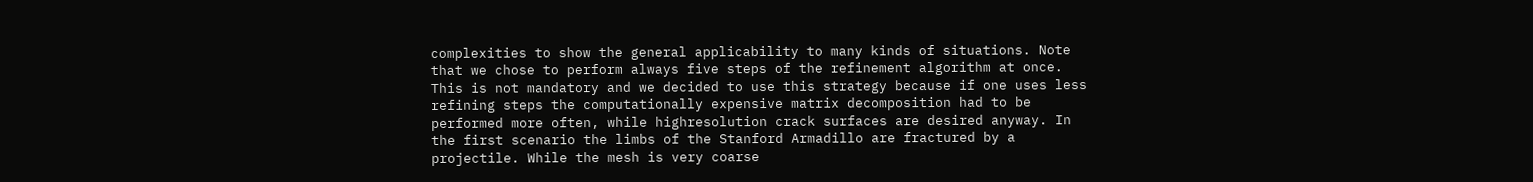complexities to show the general applicability to many kinds of situations. Note that we chose to perform always five steps of the refinement algorithm at once. This is not mandatory and we decided to use this strategy because if one uses less refining steps the computationally expensive matrix decomposition had to be performed more often, while highresolution crack surfaces are desired anyway. In the first scenario the limbs of the Stanford Armadillo are fractured by a projectile. While the mesh is very coarse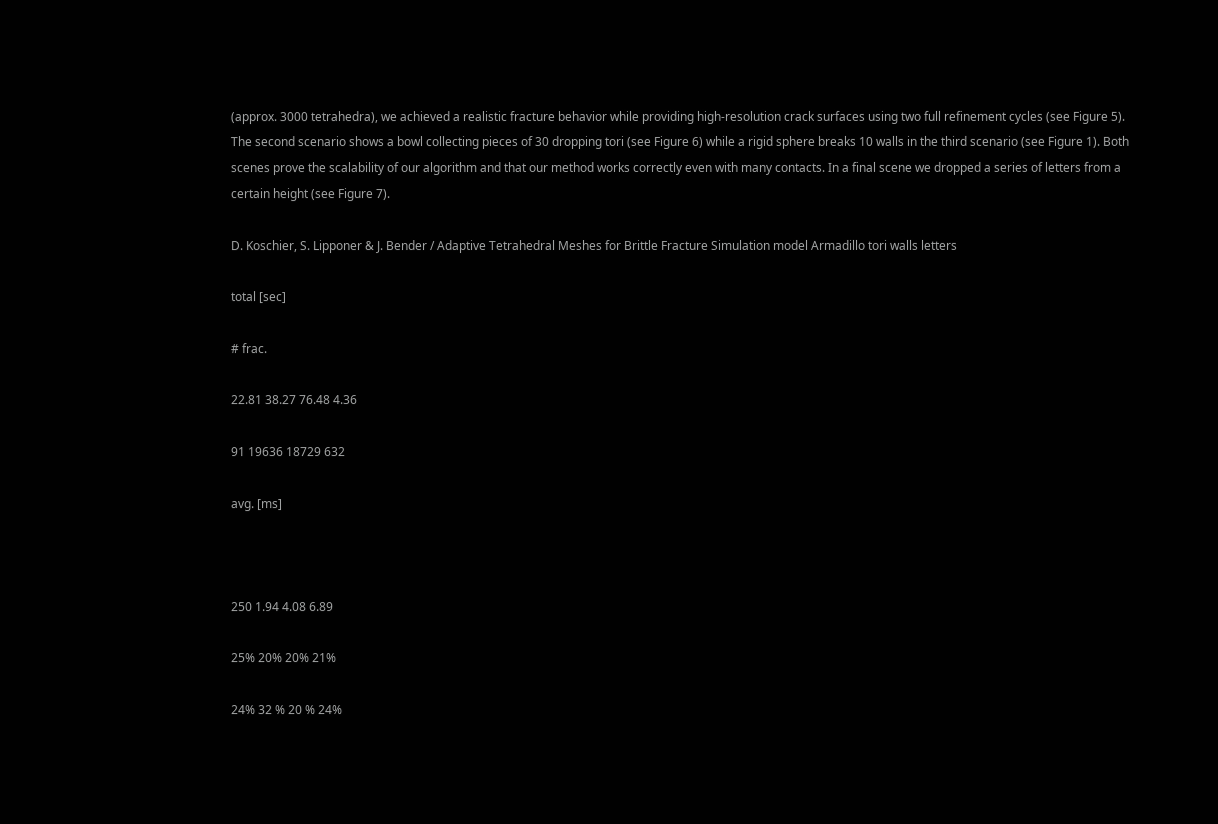(approx. 3000 tetrahedra), we achieved a realistic fracture behavior while providing high-resolution crack surfaces using two full refinement cycles (see Figure 5). The second scenario shows a bowl collecting pieces of 30 dropping tori (see Figure 6) while a rigid sphere breaks 10 walls in the third scenario (see Figure 1). Both scenes prove the scalability of our algorithm and that our method works correctly even with many contacts. In a final scene we dropped a series of letters from a certain height (see Figure 7).

D. Koschier, S. Lipponer & J. Bender / Adaptive Tetrahedral Meshes for Brittle Fracture Simulation model Armadillo tori walls letters

total [sec]

# frac.

22.81 38.27 76.48 4.36

91 19636 18729 632

avg. [ms]



250 1.94 4.08 6.89

25% 20% 20% 21%

24% 32 % 20 % 24%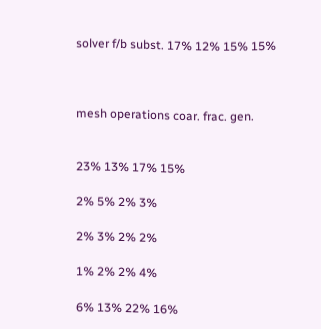solver f/b subst. 17% 12% 15% 15%



mesh operations coar. frac. gen.


23% 13% 17% 15%

2% 5% 2% 3%

2% 3% 2% 2%

1% 2% 2% 4%

6% 13% 22% 16%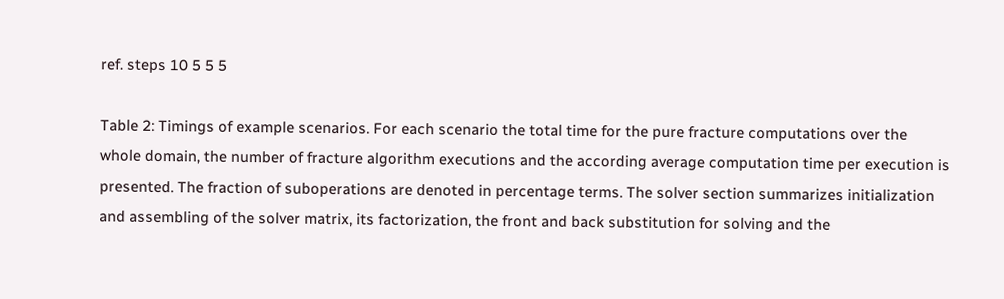ref. steps 10 5 5 5

Table 2: Timings of example scenarios. For each scenario the total time for the pure fracture computations over the whole domain, the number of fracture algorithm executions and the according average computation time per execution is presented. The fraction of suboperations are denoted in percentage terms. The solver section summarizes initialization and assembling of the solver matrix, its factorization, the front and back substitution for solving and the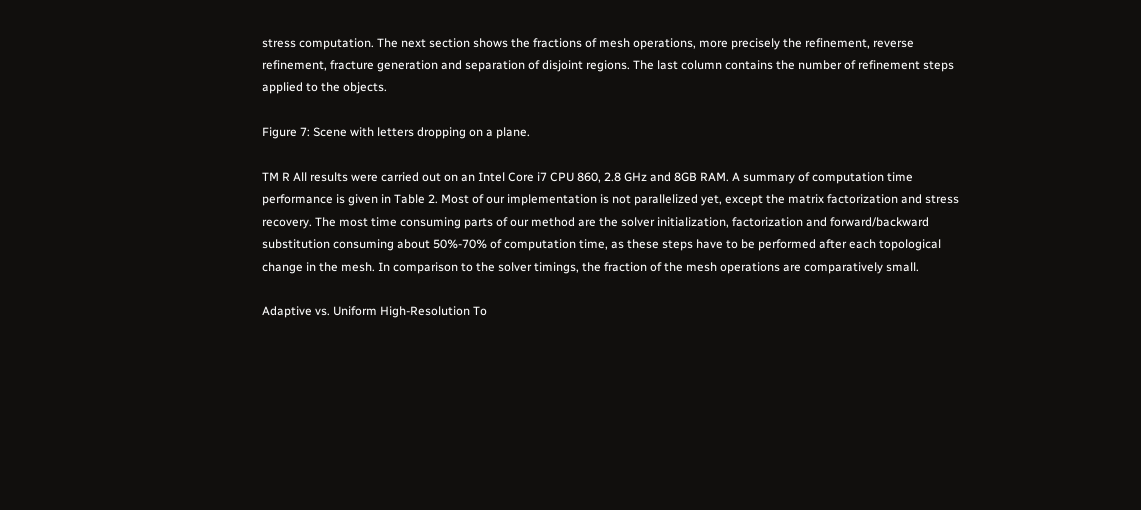stress computation. The next section shows the fractions of mesh operations, more precisely the refinement, reverse refinement, fracture generation and separation of disjoint regions. The last column contains the number of refinement steps applied to the objects.

Figure 7: Scene with letters dropping on a plane.

TM R All results were carried out on an Intel Core i7 CPU 860, 2.8 GHz and 8GB RAM. A summary of computation time performance is given in Table 2. Most of our implementation is not parallelized yet, except the matrix factorization and stress recovery. The most time consuming parts of our method are the solver initialization, factorization and forward/backward substitution consuming about 50%-70% of computation time, as these steps have to be performed after each topological change in the mesh. In comparison to the solver timings, the fraction of the mesh operations are comparatively small.

Adaptive vs. Uniform High-Resolution To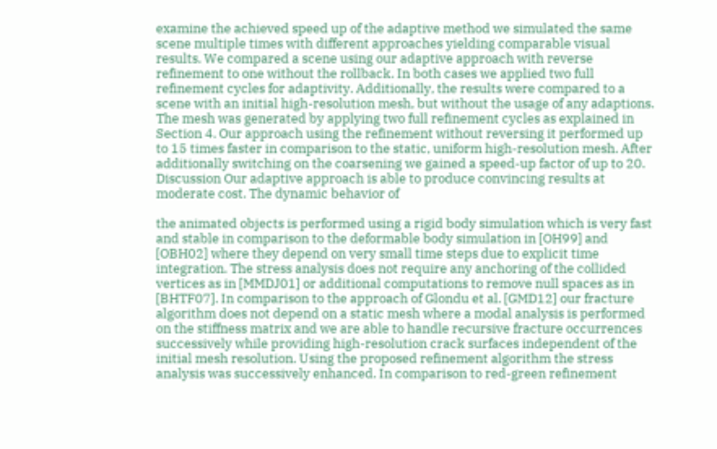examine the achieved speed up of the adaptive method we simulated the same scene multiple times with different approaches yielding comparable visual results. We compared a scene using our adaptive approach with reverse refinement to one without the rollback. In both cases we applied two full refinement cycles for adaptivity. Additionally, the results were compared to a scene with an initial high-resolution mesh, but without the usage of any adaptions. The mesh was generated by applying two full refinement cycles as explained in Section 4. Our approach using the refinement without reversing it performed up to 15 times faster in comparison to the static, uniform high-resolution mesh. After additionally switching on the coarsening we gained a speed-up factor of up to 20. Discussion Our adaptive approach is able to produce convincing results at moderate cost. The dynamic behavior of

the animated objects is performed using a rigid body simulation which is very fast and stable in comparison to the deformable body simulation in [OH99] and [OBH02] where they depend on very small time steps due to explicit time integration. The stress analysis does not require any anchoring of the collided vertices as in [MMDJ01] or additional computations to remove null spaces as in [BHTF07]. In comparison to the approach of Glondu et al. [GMD12] our fracture algorithm does not depend on a static mesh where a modal analysis is performed on the stiffness matrix and we are able to handle recursive fracture occurrences successively while providing high-resolution crack surfaces independent of the initial mesh resolution. Using the proposed refinement algorithm the stress analysis was successively enhanced. In comparison to red-green refinement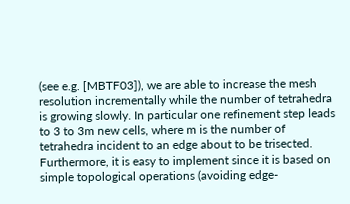(see e.g. [MBTF03]), we are able to increase the mesh resolution incrementally while the number of tetrahedra is growing slowly. In particular one refinement step leads to 3 to 3m new cells, where m is the number of tetrahedra incident to an edge about to be trisected. Furthermore, it is easy to implement since it is based on simple topological operations (avoiding edge-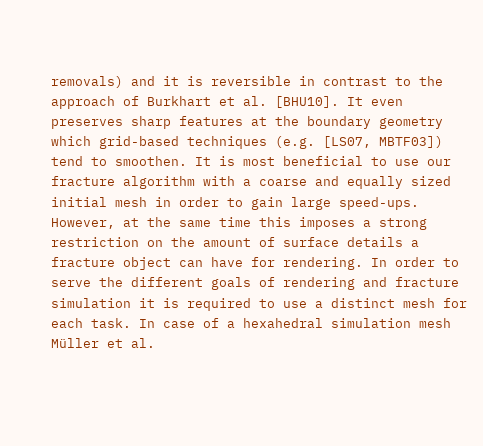removals) and it is reversible in contrast to the approach of Burkhart et al. [BHU10]. It even preserves sharp features at the boundary geometry which grid-based techniques (e.g. [LS07, MBTF03]) tend to smoothen. It is most beneficial to use our fracture algorithm with a coarse and equally sized initial mesh in order to gain large speed-ups. However, at the same time this imposes a strong restriction on the amount of surface details a fracture object can have for rendering. In order to serve the different goals of rendering and fracture simulation it is required to use a distinct mesh for each task. In case of a hexahedral simulation mesh Müller et al.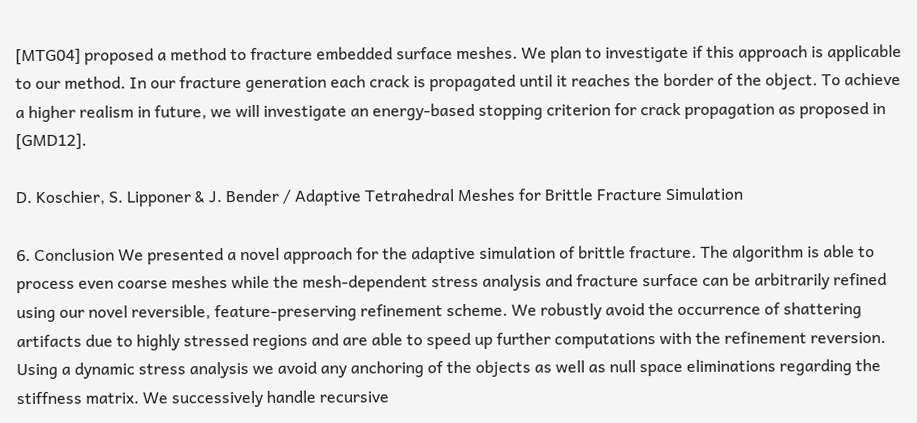[MTG04] proposed a method to fracture embedded surface meshes. We plan to investigate if this approach is applicable to our method. In our fracture generation each crack is propagated until it reaches the border of the object. To achieve a higher realism in future, we will investigate an energy-based stopping criterion for crack propagation as proposed in [GMD12].

D. Koschier, S. Lipponer & J. Bender / Adaptive Tetrahedral Meshes for Brittle Fracture Simulation

6. Conclusion We presented a novel approach for the adaptive simulation of brittle fracture. The algorithm is able to process even coarse meshes while the mesh-dependent stress analysis and fracture surface can be arbitrarily refined using our novel reversible, feature-preserving refinement scheme. We robustly avoid the occurrence of shattering artifacts due to highly stressed regions and are able to speed up further computations with the refinement reversion. Using a dynamic stress analysis we avoid any anchoring of the objects as well as null space eliminations regarding the stiffness matrix. We successively handle recursive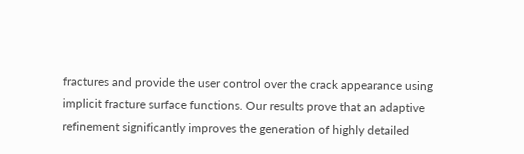fractures and provide the user control over the crack appearance using implicit fracture surface functions. Our results prove that an adaptive refinement significantly improves the generation of highly detailed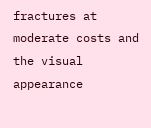fractures at moderate costs and the visual appearance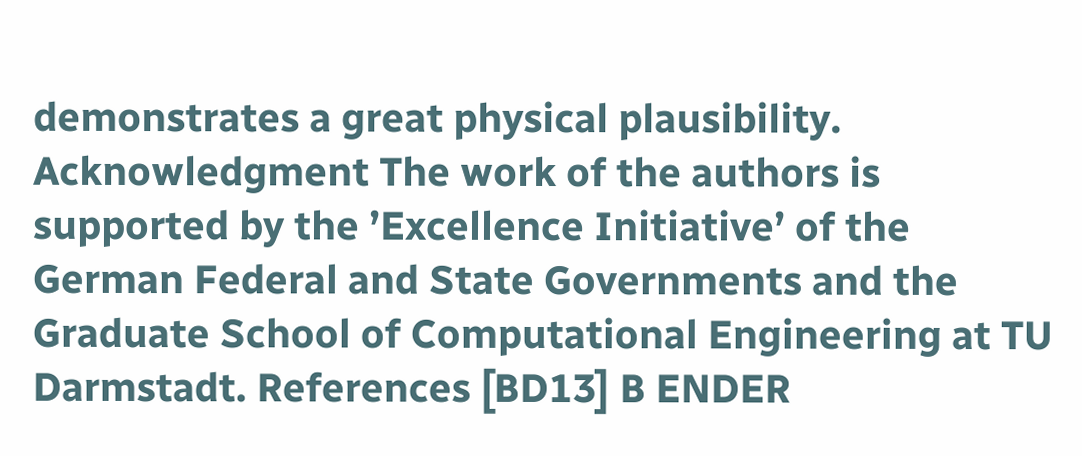demonstrates a great physical plausibility. Acknowledgment The work of the authors is supported by the ’Excellence Initiative’ of the German Federal and State Governments and the Graduate School of Computational Engineering at TU Darmstadt. References [BD13] B ENDER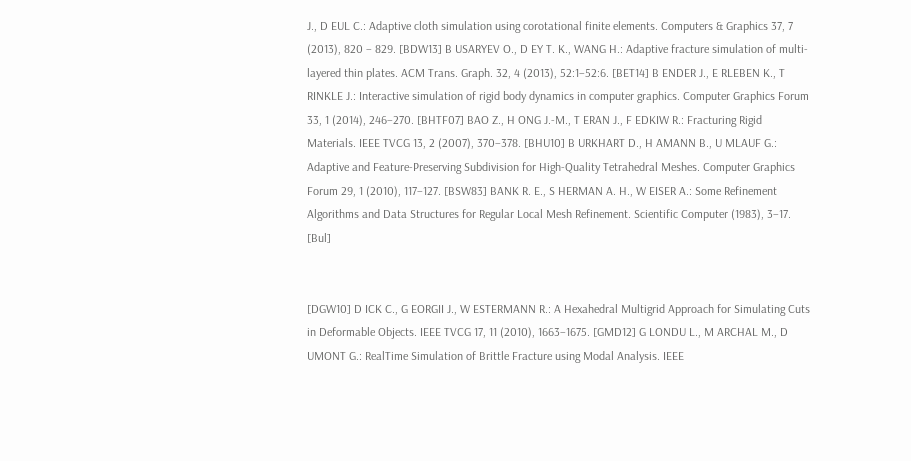J., D EUL C.: Adaptive cloth simulation using corotational finite elements. Computers & Graphics 37, 7 (2013), 820 – 829. [BDW13] B USARYEV O., D EY T. K., WANG H.: Adaptive fracture simulation of multi-layered thin plates. ACM Trans. Graph. 32, 4 (2013), 52:1–52:6. [BET14] B ENDER J., E RLEBEN K., T RINKLE J.: Interactive simulation of rigid body dynamics in computer graphics. Computer Graphics Forum 33, 1 (2014), 246–270. [BHTF07] BAO Z., H ONG J.-M., T ERAN J., F EDKIW R.: Fracturing Rigid Materials. IEEE TVCG 13, 2 (2007), 370–378. [BHU10] B URKHART D., H AMANN B., U MLAUF G.: Adaptive and Feature-Preserving Subdivision for High-Quality Tetrahedral Meshes. Computer Graphics Forum 29, 1 (2010), 117–127. [BSW83] BANK R. E., S HERMAN A. H., W EISER A.: Some Refinement Algorithms and Data Structures for Regular Local Mesh Refinement. Scientific Computer (1983), 3–17. [Bul]


[DGW10] D ICK C., G EORGII J., W ESTERMANN R.: A Hexahedral Multigrid Approach for Simulating Cuts in Deformable Objects. IEEE TVCG 17, 11 (2010), 1663–1675. [GMD12] G LONDU L., M ARCHAL M., D UMONT G.: RealTime Simulation of Brittle Fracture using Modal Analysis. IEEE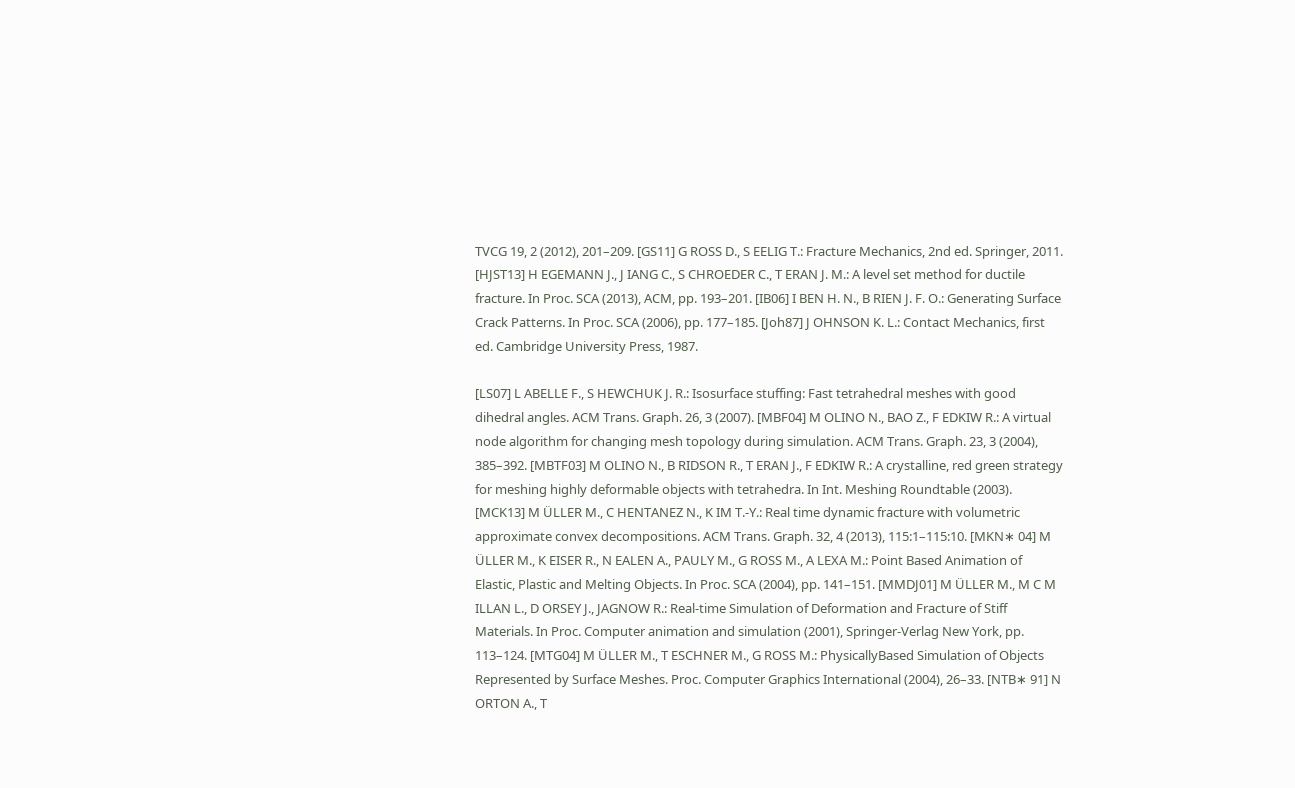TVCG 19, 2 (2012), 201–209. [GS11] G ROSS D., S EELIG T.: Fracture Mechanics, 2nd ed. Springer, 2011. [HJST13] H EGEMANN J., J IANG C., S CHROEDER C., T ERAN J. M.: A level set method for ductile fracture. In Proc. SCA (2013), ACM, pp. 193–201. [IB06] I BEN H. N., B RIEN J. F. O.: Generating Surface Crack Patterns. In Proc. SCA (2006), pp. 177–185. [Joh87] J OHNSON K. L.: Contact Mechanics, first ed. Cambridge University Press, 1987.

[LS07] L ABELLE F., S HEWCHUK J. R.: Isosurface stuffing: Fast tetrahedral meshes with good dihedral angles. ACM Trans. Graph. 26, 3 (2007). [MBF04] M OLINO N., BAO Z., F EDKIW R.: A virtual node algorithm for changing mesh topology during simulation. ACM Trans. Graph. 23, 3 (2004), 385–392. [MBTF03] M OLINO N., B RIDSON R., T ERAN J., F EDKIW R.: A crystalline, red green strategy for meshing highly deformable objects with tetrahedra. In Int. Meshing Roundtable (2003). [MCK13] M ÜLLER M., C HENTANEZ N., K IM T.-Y.: Real time dynamic fracture with volumetric approximate convex decompositions. ACM Trans. Graph. 32, 4 (2013), 115:1–115:10. [MKN∗ 04] M ÜLLER M., K EISER R., N EALEN A., PAULY M., G ROSS M., A LEXA M.: Point Based Animation of Elastic, Plastic and Melting Objects. In Proc. SCA (2004), pp. 141–151. [MMDJ01] M ÜLLER M., M C M ILLAN L., D ORSEY J., JAGNOW R.: Real-time Simulation of Deformation and Fracture of Stiff Materials. In Proc. Computer animation and simulation (2001), Springer-Verlag New York, pp. 113–124. [MTG04] M ÜLLER M., T ESCHNER M., G ROSS M.: PhysicallyBased Simulation of Objects Represented by Surface Meshes. Proc. Computer Graphics International (2004), 26–33. [NTB∗ 91] N ORTON A., T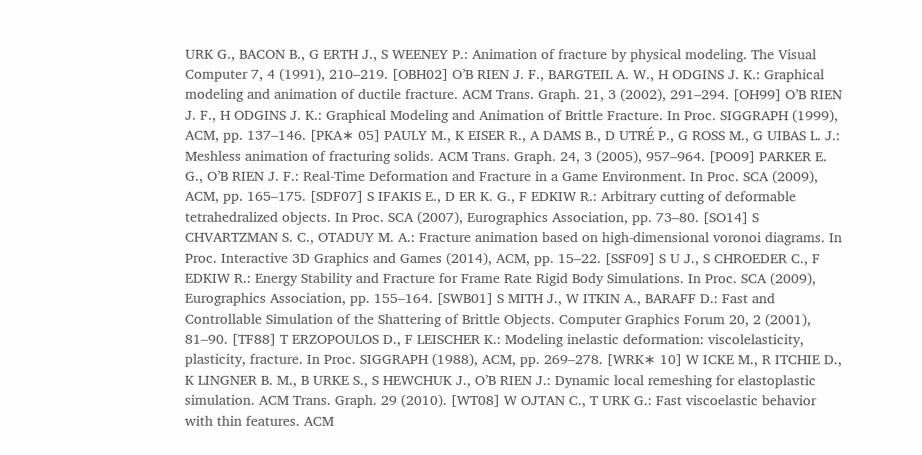URK G., BACON B., G ERTH J., S WEENEY P.: Animation of fracture by physical modeling. The Visual Computer 7, 4 (1991), 210–219. [OBH02] O’B RIEN J. F., BARGTEIL A. W., H ODGINS J. K.: Graphical modeling and animation of ductile fracture. ACM Trans. Graph. 21, 3 (2002), 291–294. [OH99] O’B RIEN J. F., H ODGINS J. K.: Graphical Modeling and Animation of Brittle Fracture. In Proc. SIGGRAPH (1999), ACM, pp. 137–146. [PKA∗ 05] PAULY M., K EISER R., A DAMS B., D UTRÉ P., G ROSS M., G UIBAS L. J.: Meshless animation of fracturing solids. ACM Trans. Graph. 24, 3 (2005), 957–964. [PO09] PARKER E. G., O’B RIEN J. F.: Real-Time Deformation and Fracture in a Game Environment. In Proc. SCA (2009), ACM, pp. 165–175. [SDF07] S IFAKIS E., D ER K. G., F EDKIW R.: Arbitrary cutting of deformable tetrahedralized objects. In Proc. SCA (2007), Eurographics Association, pp. 73–80. [SO14] S CHVARTZMAN S. C., OTADUY M. A.: Fracture animation based on high-dimensional voronoi diagrams. In Proc. Interactive 3D Graphics and Games (2014), ACM, pp. 15–22. [SSF09] S U J., S CHROEDER C., F EDKIW R.: Energy Stability and Fracture for Frame Rate Rigid Body Simulations. In Proc. SCA (2009), Eurographics Association, pp. 155–164. [SWB01] S MITH J., W ITKIN A., BARAFF D.: Fast and Controllable Simulation of the Shattering of Brittle Objects. Computer Graphics Forum 20, 2 (2001), 81–90. [TF88] T ERZOPOULOS D., F LEISCHER K.: Modeling inelastic deformation: viscolelasticity, plasticity, fracture. In Proc. SIGGRAPH (1988), ACM, pp. 269–278. [WRK∗ 10] W ICKE M., R ITCHIE D., K LINGNER B. M., B URKE S., S HEWCHUK J., O’B RIEN J.: Dynamic local remeshing for elastoplastic simulation. ACM Trans. Graph. 29 (2010). [WT08] W OJTAN C., T URK G.: Fast viscoelastic behavior with thin features. ACM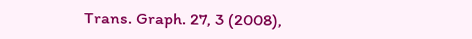Trans. Graph. 27, 3 (2008),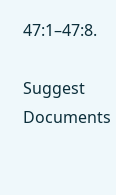47:1–47:8.

Suggest Documents